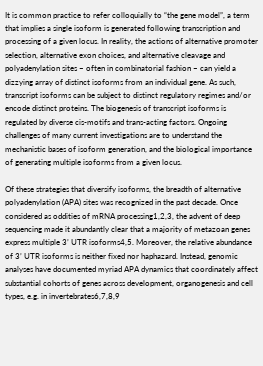It is common practice to refer colloquially to “the gene model”, a term that implies a single isoform is generated following transcription and processing of a given locus. In reality, the actions of alternative promoter selection, alternative exon choices, and alternative cleavage and polyadenylation sites – often in combinatorial fashion – can yield a dizzying array of distinct isoforms from an individual gene. As such, transcript isoforms can be subject to distinct regulatory regimes and/or encode distinct proteins. The biogenesis of transcript isoforms is regulated by diverse cis-motifs and trans-acting factors. Ongoing challenges of many current investigations are to understand the mechanistic bases of isoform generation, and the biological importance of generating multiple isoforms from a given locus.

Of these strategies that diversify isoforms, the breadth of alternative polyadenylation (APA) sites was recognized in the past decade. Once considered as oddities of mRNA processing1,2,3, the advent of deep sequencing made it abundantly clear that a majority of metazoan genes express multiple 3’ UTR isoforms4,5. Moreover, the relative abundance of 3’ UTR isoforms is neither fixed nor haphazard. Instead, genomic analyses have documented myriad APA dynamics that coordinately affect substantial cohorts of genes across development, organogenesis and cell types, e.g. in invertebrates6,7,8,9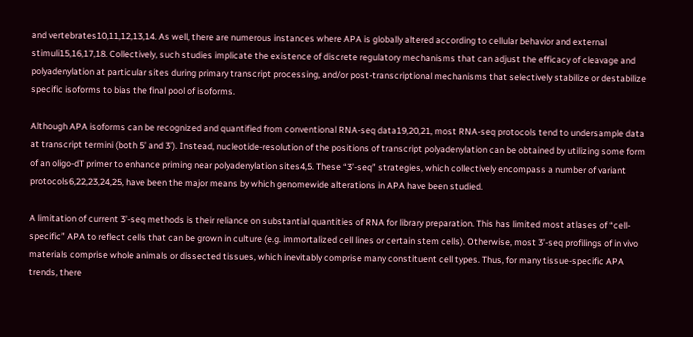and vertebrates10,11,12,13,14. As well, there are numerous instances where APA is globally altered according to cellular behavior and external stimuli15,16,17,18. Collectively, such studies implicate the existence of discrete regulatory mechanisms that can adjust the efficacy of cleavage and polyadenylation at particular sites during primary transcript processing, and/or post-transcriptional mechanisms that selectively stabilize or destabilize specific isoforms to bias the final pool of isoforms.

Although APA isoforms can be recognized and quantified from conventional RNA-seq data19,20,21, most RNA-seq protocols tend to undersample data at transcript termini (both 5’ and 3’). Instead, nucleotide-resolution of the positions of transcript polyadenylation can be obtained by utilizing some form of an oligo-dT primer to enhance priming near polyadenylation sites4,5. These “3’-seq” strategies, which collectively encompass a number of variant protocols6,22,23,24,25, have been the major means by which genomewide alterations in APA have been studied.

A limitation of current 3’-seq methods is their reliance on substantial quantities of RNA for library preparation. This has limited most atlases of “cell-specific” APA to reflect cells that can be grown in culture (e.g. immortalized cell lines or certain stem cells). Otherwise, most 3’-seq profilings of in vivo materials comprise whole animals or dissected tissues, which inevitably comprise many constituent cell types. Thus, for many tissue-specific APA trends, there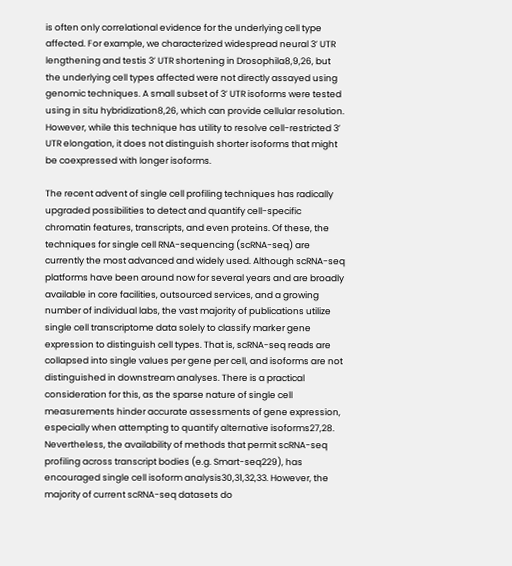is often only correlational evidence for the underlying cell type affected. For example, we characterized widespread neural 3’ UTR lengthening and testis 3’ UTR shortening in Drosophila8,9,26, but the underlying cell types affected were not directly assayed using genomic techniques. A small subset of 3’ UTR isoforms were tested using in situ hybridization8,26, which can provide cellular resolution. However, while this technique has utility to resolve cell-restricted 3’ UTR elongation, it does not distinguish shorter isoforms that might be coexpressed with longer isoforms.

The recent advent of single cell profiling techniques has radically upgraded possibilities to detect and quantify cell-specific chromatin features, transcripts, and even proteins. Of these, the techniques for single cell RNA-sequencing (scRNA-seq) are currently the most advanced and widely used. Although scRNA-seq platforms have been around now for several years and are broadly available in core facilities, outsourced services, and a growing number of individual labs, the vast majority of publications utilize single cell transcriptome data solely to classify marker gene expression to distinguish cell types. That is, scRNA-seq reads are collapsed into single values per gene per cell, and isoforms are not distinguished in downstream analyses. There is a practical consideration for this, as the sparse nature of single cell measurements hinder accurate assessments of gene expression, especially when attempting to quantify alternative isoforms27,28. Nevertheless, the availability of methods that permit scRNA-seq profiling across transcript bodies (e.g. Smart-seq229), has encouraged single cell isoform analysis30,31,32,33. However, the majority of current scRNA-seq datasets do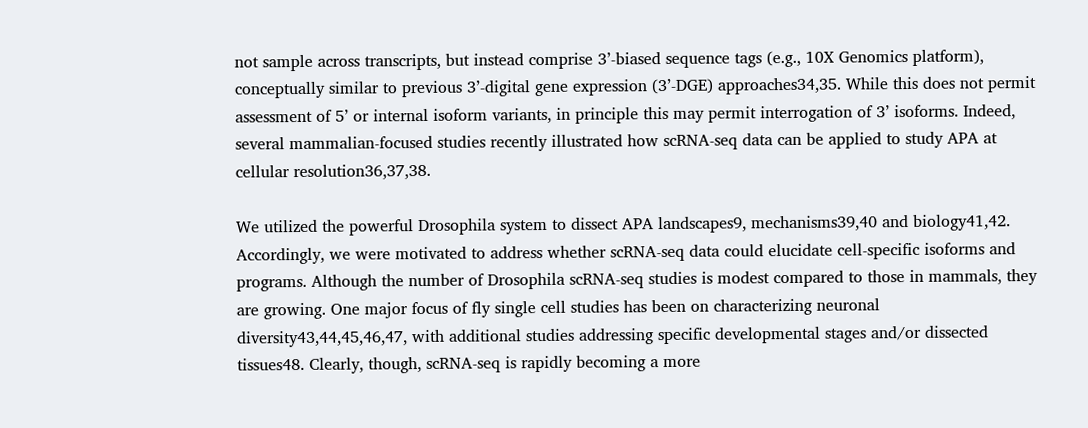not sample across transcripts, but instead comprise 3’-biased sequence tags (e.g., 10X Genomics platform), conceptually similar to previous 3’-digital gene expression (3’-DGE) approaches34,35. While this does not permit assessment of 5’ or internal isoform variants, in principle this may permit interrogation of 3’ isoforms. Indeed, several mammalian-focused studies recently illustrated how scRNA-seq data can be applied to study APA at cellular resolution36,37,38.

We utilized the powerful Drosophila system to dissect APA landscapes9, mechanisms39,40 and biology41,42. Accordingly, we were motivated to address whether scRNA-seq data could elucidate cell-specific isoforms and programs. Although the number of Drosophila scRNA-seq studies is modest compared to those in mammals, they are growing. One major focus of fly single cell studies has been on characterizing neuronal diversity43,44,45,46,47, with additional studies addressing specific developmental stages and/or dissected tissues48. Clearly, though, scRNA-seq is rapidly becoming a more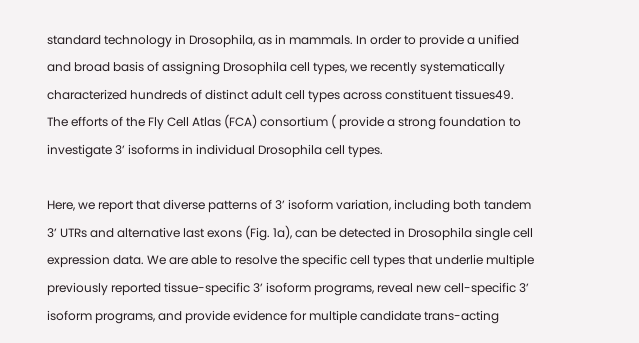standard technology in Drosophila, as in mammals. In order to provide a unified and broad basis of assigning Drosophila cell types, we recently systematically characterized hundreds of distinct adult cell types across constituent tissues49. The efforts of the Fly Cell Atlas (FCA) consortium ( provide a strong foundation to investigate 3’ isoforms in individual Drosophila cell types.

Here, we report that diverse patterns of 3’ isoform variation, including both tandem 3’ UTRs and alternative last exons (Fig. 1a), can be detected in Drosophila single cell expression data. We are able to resolve the specific cell types that underlie multiple previously reported tissue-specific 3’ isoform programs, reveal new cell-specific 3’ isoform programs, and provide evidence for multiple candidate trans-acting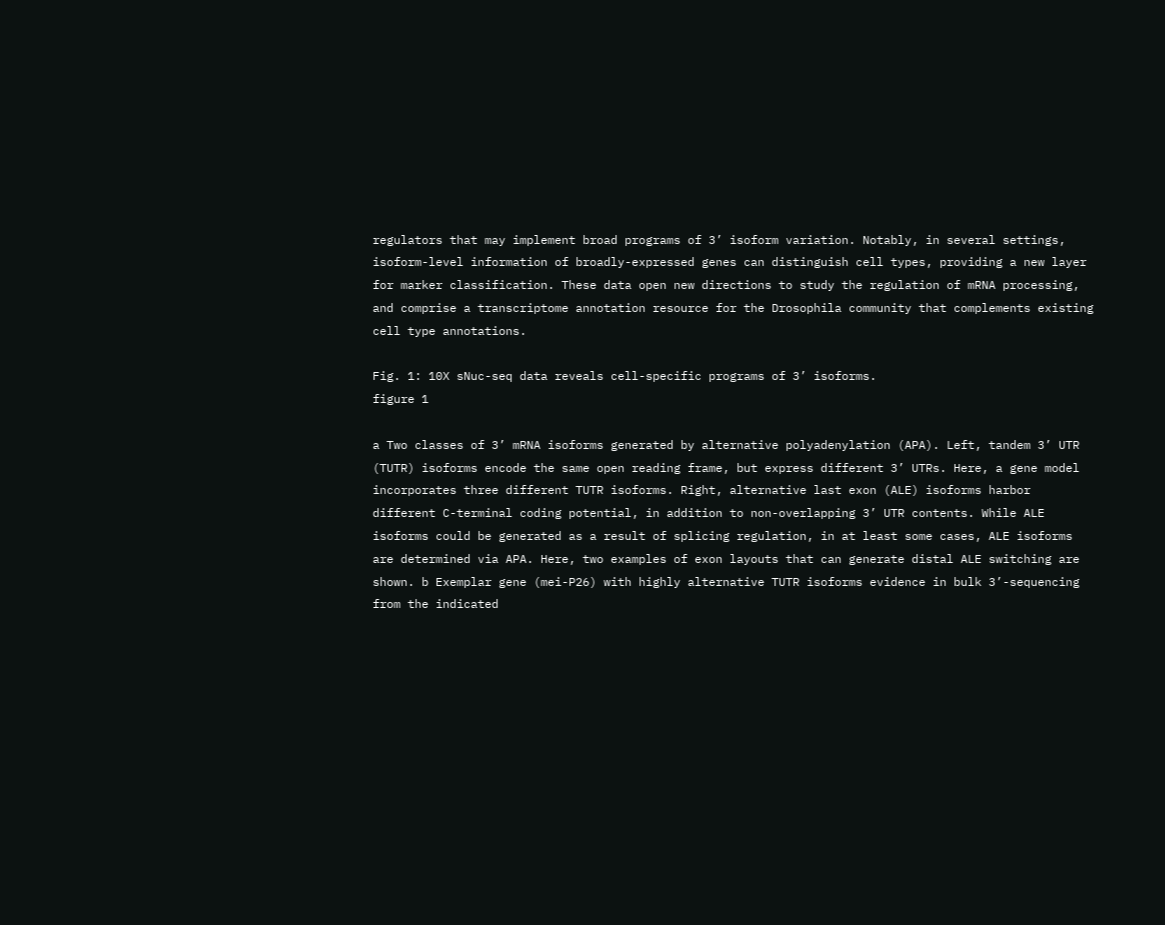regulators that may implement broad programs of 3’ isoform variation. Notably, in several settings, isoform-level information of broadly-expressed genes can distinguish cell types, providing a new layer for marker classification. These data open new directions to study the regulation of mRNA processing, and comprise a transcriptome annotation resource for the Drosophila community that complements existing cell type annotations.

Fig. 1: 10X sNuc-seq data reveals cell-specific programs of 3’ isoforms.
figure 1

a Two classes of 3’ mRNA isoforms generated by alternative polyadenylation (APA). Left, tandem 3’ UTR (TUTR) isoforms encode the same open reading frame, but express different 3’ UTRs. Here, a gene model incorporates three different TUTR isoforms. Right, alternative last exon (ALE) isoforms harbor different C-terminal coding potential, in addition to non-overlapping 3’ UTR contents. While ALE isoforms could be generated as a result of splicing regulation, in at least some cases, ALE isoforms are determined via APA. Here, two examples of exon layouts that can generate distal ALE switching are shown. b Exemplar gene (mei-P26) with highly alternative TUTR isoforms evidence in bulk 3’-sequencing from the indicated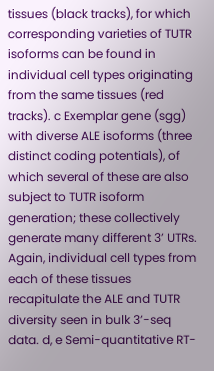tissues (black tracks), for which corresponding varieties of TUTR isoforms can be found in individual cell types originating from the same tissues (red tracks). c Exemplar gene (sgg) with diverse ALE isoforms (three distinct coding potentials), of which several of these are also subject to TUTR isoform generation; these collectively generate many different 3’ UTRs. Again, individual cell types from each of these tissues recapitulate the ALE and TUTR diversity seen in bulk 3’-seq data. d, e Semi-quantitative RT-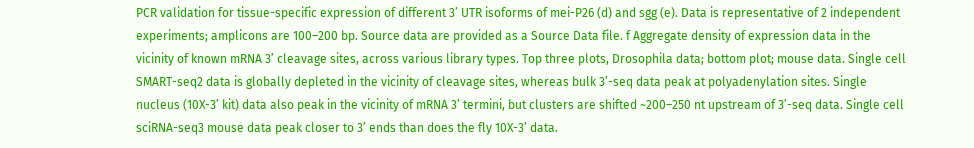PCR validation for tissue-specific expression of different 3’ UTR isoforms of mei-P26 (d) and sgg (e). Data is representative of 2 independent experiments; amplicons are 100–200 bp. Source data are provided as a Source Data file. f Aggregate density of expression data in the vicinity of known mRNA 3’ cleavage sites, across various library types. Top three plots, Drosophila data; bottom plot; mouse data. Single cell SMART-seq2 data is globally depleted in the vicinity of cleavage sites, whereas bulk 3’-seq data peak at polyadenylation sites. Single nucleus (10X-3’ kit) data also peak in the vicinity of mRNA 3’ termini, but clusters are shifted ~200–250 nt upstream of 3’-seq data. Single cell sciRNA-seq3 mouse data peak closer to 3’ ends than does the fly 10X-3’ data.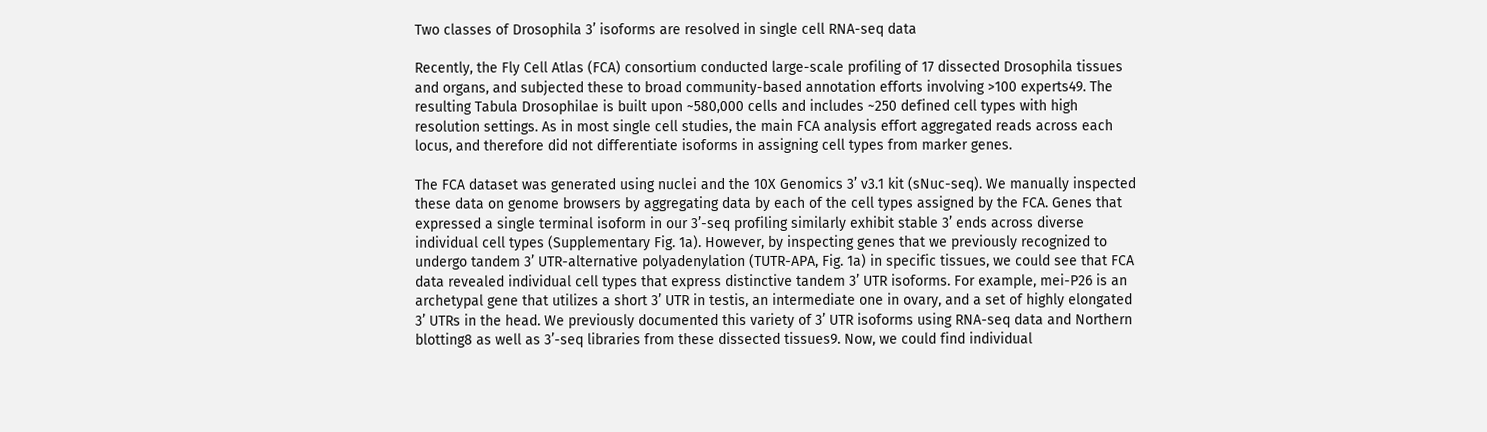Two classes of Drosophila 3’ isoforms are resolved in single cell RNA-seq data

Recently, the Fly Cell Atlas (FCA) consortium conducted large-scale profiling of 17 dissected Drosophila tissues and organs, and subjected these to broad community-based annotation efforts involving >100 experts49. The resulting Tabula Drosophilae is built upon ~580,000 cells and includes ~250 defined cell types with high resolution settings. As in most single cell studies, the main FCA analysis effort aggregated reads across each locus, and therefore did not differentiate isoforms in assigning cell types from marker genes.

The FCA dataset was generated using nuclei and the 10X Genomics 3’ v3.1 kit (sNuc-seq). We manually inspected these data on genome browsers by aggregating data by each of the cell types assigned by the FCA. Genes that expressed a single terminal isoform in our 3’-seq profiling similarly exhibit stable 3’ ends across diverse individual cell types (Supplementary Fig. 1a). However, by inspecting genes that we previously recognized to undergo tandem 3’ UTR-alternative polyadenylation (TUTR-APA, Fig. 1a) in specific tissues, we could see that FCA data revealed individual cell types that express distinctive tandem 3’ UTR isoforms. For example, mei-P26 is an archetypal gene that utilizes a short 3’ UTR in testis, an intermediate one in ovary, and a set of highly elongated 3’ UTRs in the head. We previously documented this variety of 3’ UTR isoforms using RNA-seq data and Northern blotting8 as well as 3’-seq libraries from these dissected tissues9. Now, we could find individual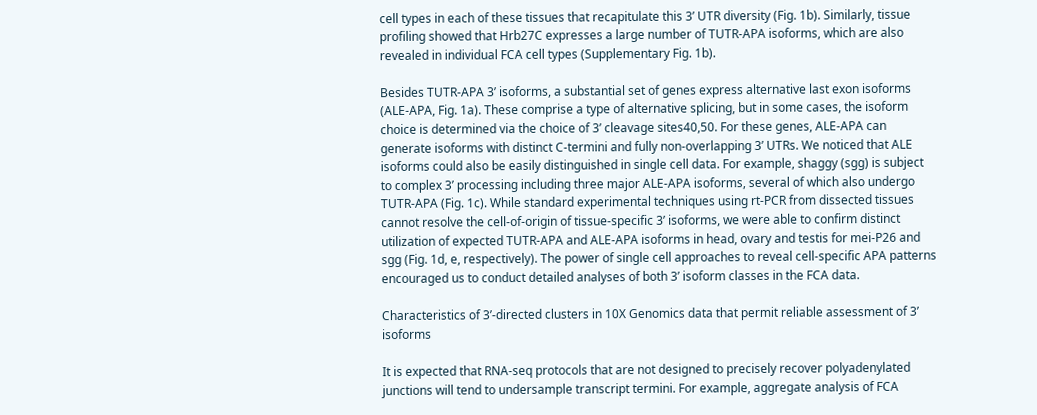cell types in each of these tissues that recapitulate this 3’ UTR diversity (Fig. 1b). Similarly, tissue profiling showed that Hrb27C expresses a large number of TUTR-APA isoforms, which are also revealed in individual FCA cell types (Supplementary Fig. 1b).

Besides TUTR-APA 3’ isoforms, a substantial set of genes express alternative last exon isoforms (ALE-APA, Fig. 1a). These comprise a type of alternative splicing, but in some cases, the isoform choice is determined via the choice of 3’ cleavage sites40,50. For these genes, ALE-APA can generate isoforms with distinct C-termini and fully non-overlapping 3’ UTRs. We noticed that ALE isoforms could also be easily distinguished in single cell data. For example, shaggy (sgg) is subject to complex 3’ processing including three major ALE-APA isoforms, several of which also undergo TUTR-APA (Fig. 1c). While standard experimental techniques using rt-PCR from dissected tissues cannot resolve the cell-of-origin of tissue-specific 3’ isoforms, we were able to confirm distinct utilization of expected TUTR-APA and ALE-APA isoforms in head, ovary and testis for mei-P26 and sgg (Fig. 1d, e, respectively). The power of single cell approaches to reveal cell-specific APA patterns encouraged us to conduct detailed analyses of both 3’ isoform classes in the FCA data.

Characteristics of 3’-directed clusters in 10X Genomics data that permit reliable assessment of 3’ isoforms

It is expected that RNA-seq protocols that are not designed to precisely recover polyadenylated junctions will tend to undersample transcript termini. For example, aggregate analysis of FCA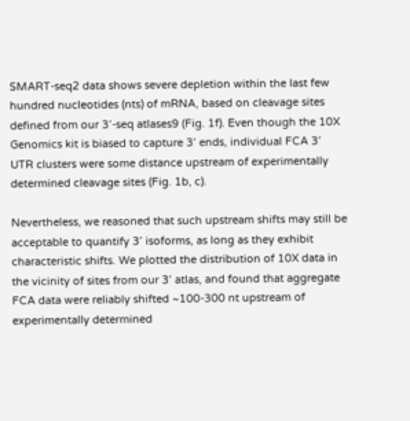SMART-seq2 data shows severe depletion within the last few hundred nucleotides (nts) of mRNA, based on cleavage sites defined from our 3’-seq atlases9 (Fig. 1f). Even though the 10X Genomics kit is biased to capture 3’ ends, individual FCA 3’ UTR clusters were some distance upstream of experimentally determined cleavage sites (Fig. 1b, c).

Nevertheless, we reasoned that such upstream shifts may still be acceptable to quantify 3’ isoforms, as long as they exhibit characteristic shifts. We plotted the distribution of 10X data in the vicinity of sites from our 3’ atlas, and found that aggregate FCA data were reliably shifted ~100-300 nt upstream of experimentally determined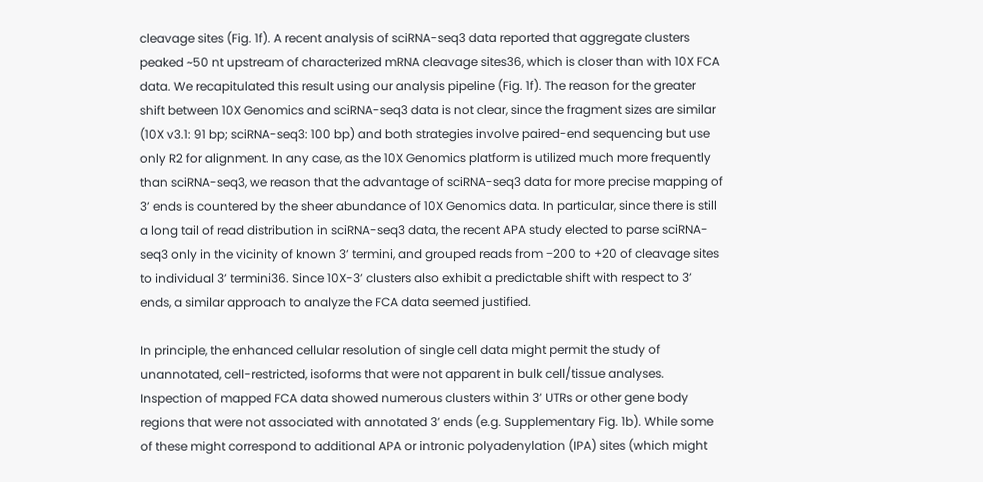cleavage sites (Fig. 1f). A recent analysis of sciRNA-seq3 data reported that aggregate clusters peaked ~50 nt upstream of characterized mRNA cleavage sites36, which is closer than with 10X FCA data. We recapitulated this result using our analysis pipeline (Fig. 1f). The reason for the greater shift between 10X Genomics and sciRNA-seq3 data is not clear, since the fragment sizes are similar (10X v3.1: 91 bp; sciRNA-seq3: 100 bp) and both strategies involve paired-end sequencing but use only R2 for alignment. In any case, as the 10X Genomics platform is utilized much more frequently than sciRNA-seq3, we reason that the advantage of sciRNA-seq3 data for more precise mapping of 3’ ends is countered by the sheer abundance of 10X Genomics data. In particular, since there is still a long tail of read distribution in sciRNA-seq3 data, the recent APA study elected to parse sciRNA-seq3 only in the vicinity of known 3’ termini, and grouped reads from −200 to +20 of cleavage sites to individual 3’ termini36. Since 10X-3’ clusters also exhibit a predictable shift with respect to 3’ ends, a similar approach to analyze the FCA data seemed justified.

In principle, the enhanced cellular resolution of single cell data might permit the study of unannotated, cell-restricted, isoforms that were not apparent in bulk cell/tissue analyses. Inspection of mapped FCA data showed numerous clusters within 3’ UTRs or other gene body regions that were not associated with annotated 3’ ends (e.g. Supplementary Fig. 1b). While some of these might correspond to additional APA or intronic polyadenylation (IPA) sites (which might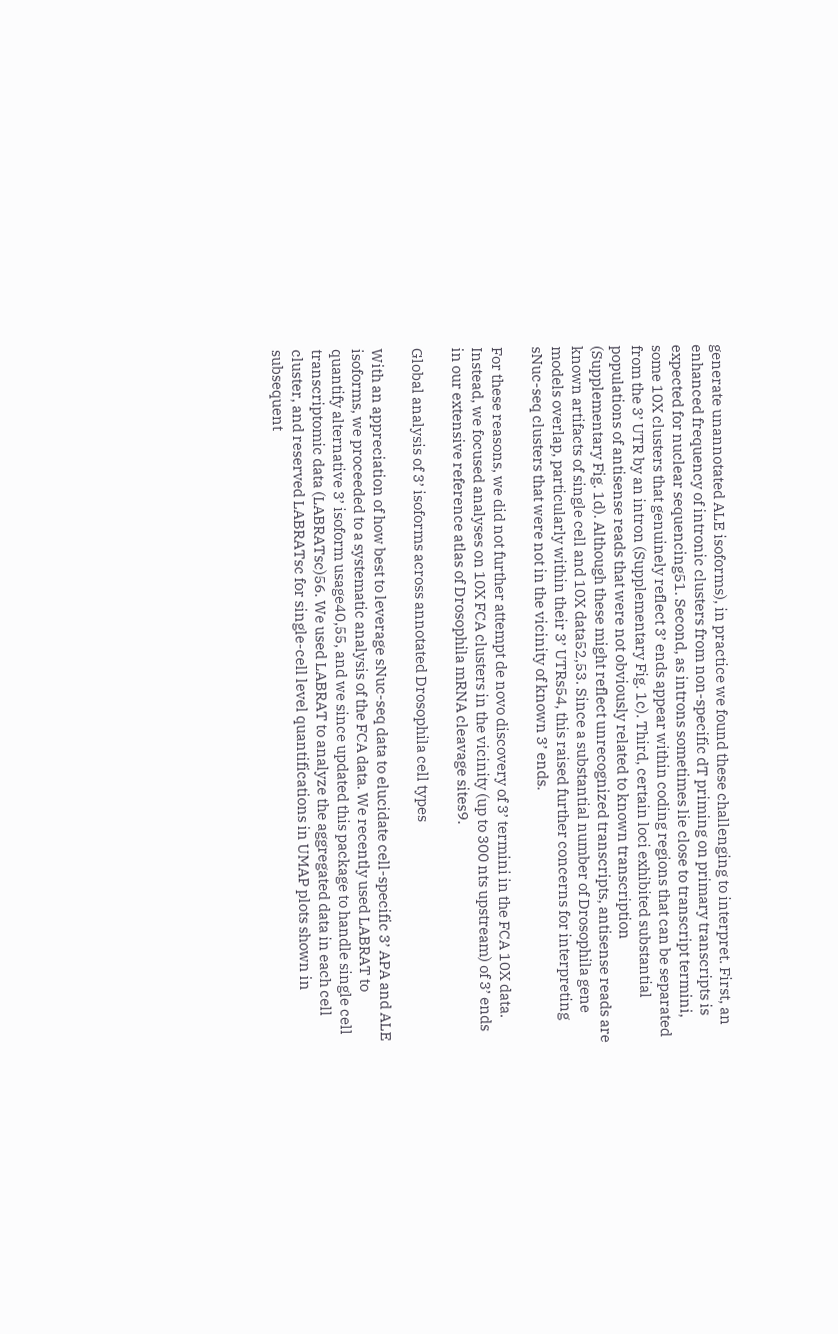generate unannotated ALE isoforms), in practice we found these challenging to interpret. First, an enhanced frequency of intronic clusters from non-specific dT priming on primary transcripts is expected for nuclear sequencing51. Second, as introns sometimes lie close to transcript termini, some 10X clusters that genuinely reflect 3’ ends appear within coding regions that can be separated from the 3’ UTR by an intron (Supplementary Fig. 1c). Third, certain loci exhibited substantial populations of antisense reads that were not obviously related to known transcription (Supplementary Fig. 1d). Although these might reflect unrecognized transcripts, antisense reads are known artifacts of single cell and 10X data52,53. Since a substantial number of Drosophila gene models overlap, particularly within their 3’ UTRs54, this raised further concerns for interpreting sNuc-seq clusters that were not in the vicinity of known 3’ ends.

For these reasons, we did not further attempt de novo discovery of 3’ termini in the FCA 10X data. Instead, we focused analyses on 10X FCA clusters in the vicinity (up to 300 nts upstream) of 3’ ends in our extensive reference atlas of Drosophila mRNA cleavage sites9.

Global analysis of 3’ isoforms across annotated Drosophila cell types

With an appreciation of how best to leverage sNuc-seq data to elucidate cell-specific 3’ APA and ALE isoforms, we proceeded to a systematic analysis of the FCA data. We recently used LABRAT to quantify alternative 3’ isoform usage40,55, and we since updated this package to handle single cell transcriptomic data (LABRATsc)56. We used LABRAT to analyze the aggregated data in each cell cluster, and reserved LABRATsc for single-cell level quantifications in UMAP plots shown in subsequent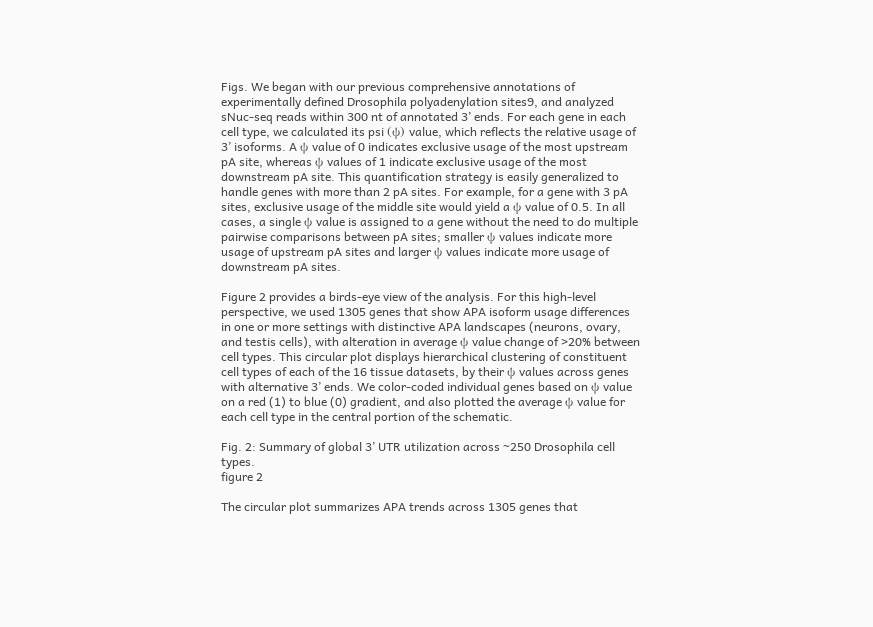Figs. We began with our previous comprehensive annotations of experimentally defined Drosophila polyadenylation sites9, and analyzed sNuc-seq reads within 300 nt of annotated 3’ ends. For each gene in each cell type, we calculated its psi (ψ) value, which reflects the relative usage of 3’ isoforms. A ψ value of 0 indicates exclusive usage of the most upstream pA site, whereas ψ values of 1 indicate exclusive usage of the most downstream pA site. This quantification strategy is easily generalized to handle genes with more than 2 pA sites. For example, for a gene with 3 pA sites, exclusive usage of the middle site would yield a ψ value of 0.5. In all cases, a single ψ value is assigned to a gene without the need to do multiple pairwise comparisons between pA sites; smaller ψ values indicate more usage of upstream pA sites and larger ψ values indicate more usage of downstream pA sites.

Figure 2 provides a birds-eye view of the analysis. For this high-level perspective, we used 1305 genes that show APA isoform usage differences in one or more settings with distinctive APA landscapes (neurons, ovary, and testis cells), with alteration in average ψ value change of >20% between cell types. This circular plot displays hierarchical clustering of constituent cell types of each of the 16 tissue datasets, by their ψ values across genes with alternative 3’ ends. We color-coded individual genes based on ψ value on a red (1) to blue (0) gradient, and also plotted the average ψ value for each cell type in the central portion of the schematic.

Fig. 2: Summary of global 3’ UTR utilization across ~250 Drosophila cell types.
figure 2

The circular plot summarizes APA trends across 1305 genes that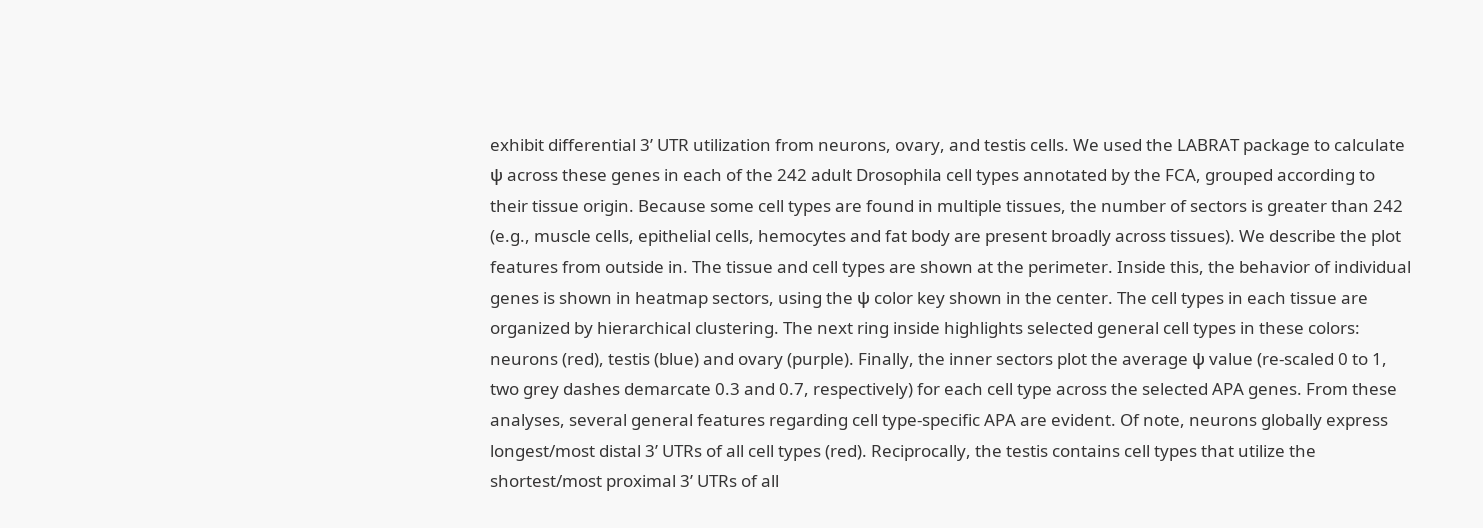exhibit differential 3’ UTR utilization from neurons, ovary, and testis cells. We used the LABRAT package to calculate ψ across these genes in each of the 242 adult Drosophila cell types annotated by the FCA, grouped according to their tissue origin. Because some cell types are found in multiple tissues, the number of sectors is greater than 242 (e.g., muscle cells, epithelial cells, hemocytes and fat body are present broadly across tissues). We describe the plot features from outside in. The tissue and cell types are shown at the perimeter. Inside this, the behavior of individual genes is shown in heatmap sectors, using the ψ color key shown in the center. The cell types in each tissue are organized by hierarchical clustering. The next ring inside highlights selected general cell types in these colors: neurons (red), testis (blue) and ovary (purple). Finally, the inner sectors plot the average ψ value (re-scaled 0 to 1, two grey dashes demarcate 0.3 and 0.7, respectively) for each cell type across the selected APA genes. From these analyses, several general features regarding cell type-specific APA are evident. Of note, neurons globally express longest/most distal 3’ UTRs of all cell types (red). Reciprocally, the testis contains cell types that utilize the shortest/most proximal 3’ UTRs of all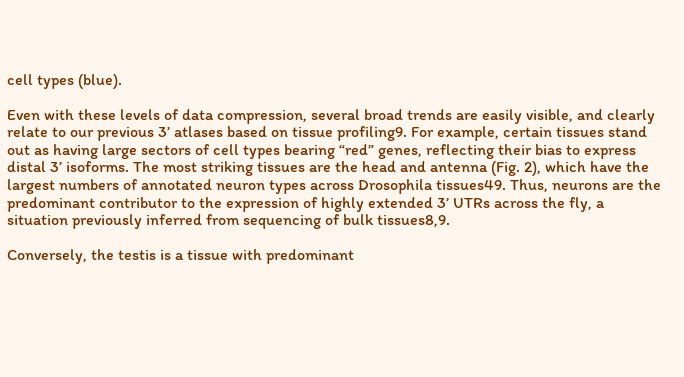cell types (blue).

Even with these levels of data compression, several broad trends are easily visible, and clearly relate to our previous 3’ atlases based on tissue profiling9. For example, certain tissues stand out as having large sectors of cell types bearing “red” genes, reflecting their bias to express distal 3’ isoforms. The most striking tissues are the head and antenna (Fig. 2), which have the largest numbers of annotated neuron types across Drosophila tissues49. Thus, neurons are the predominant contributor to the expression of highly extended 3’ UTRs across the fly, a situation previously inferred from sequencing of bulk tissues8,9.

Conversely, the testis is a tissue with predominant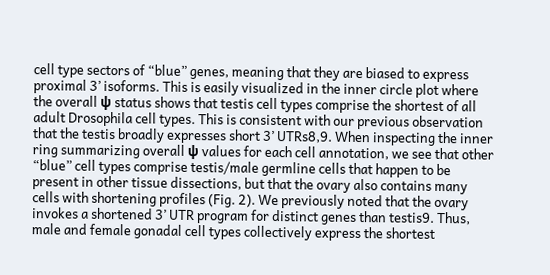cell type sectors of “blue” genes, meaning that they are biased to express proximal 3’ isoforms. This is easily visualized in the inner circle plot where the overall ψ status shows that testis cell types comprise the shortest of all adult Drosophila cell types. This is consistent with our previous observation that the testis broadly expresses short 3’ UTRs8,9. When inspecting the inner ring summarizing overall ψ values for each cell annotation, we see that other “blue” cell types comprise testis/male germline cells that happen to be present in other tissue dissections, but that the ovary also contains many cells with shortening profiles (Fig. 2). We previously noted that the ovary invokes a shortened 3’ UTR program for distinct genes than testis9. Thus, male and female gonadal cell types collectively express the shortest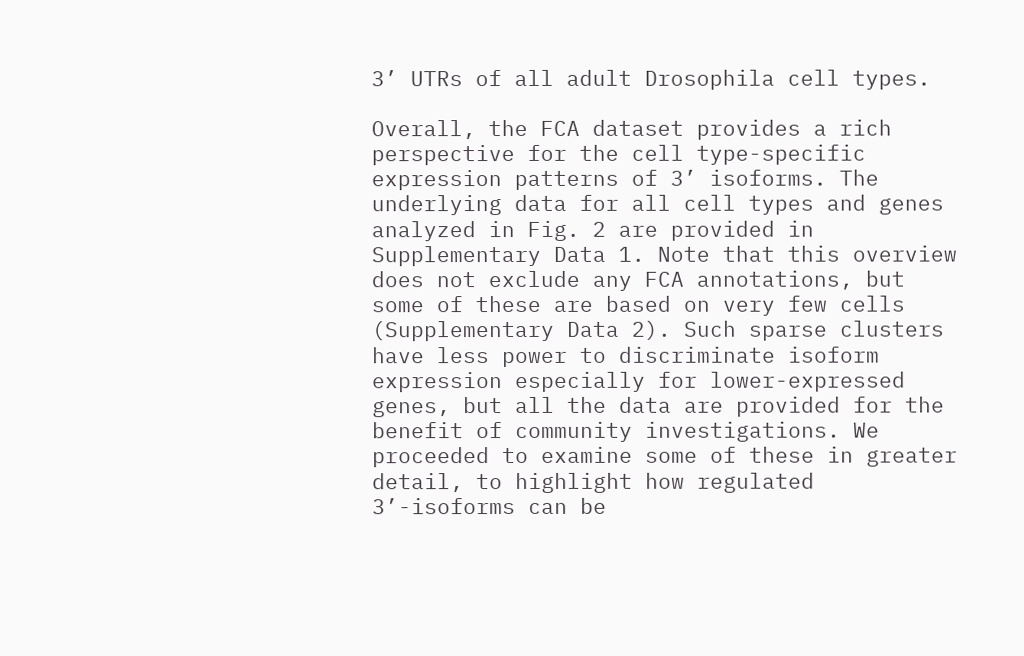3’ UTRs of all adult Drosophila cell types.

Overall, the FCA dataset provides a rich perspective for the cell type-specific expression patterns of 3’ isoforms. The underlying data for all cell types and genes analyzed in Fig. 2 are provided in Supplementary Data 1. Note that this overview does not exclude any FCA annotations, but some of these are based on very few cells (Supplementary Data 2). Such sparse clusters have less power to discriminate isoform expression especially for lower-expressed genes, but all the data are provided for the benefit of community investigations. We proceeded to examine some of these in greater detail, to highlight how regulated 3’-isoforms can be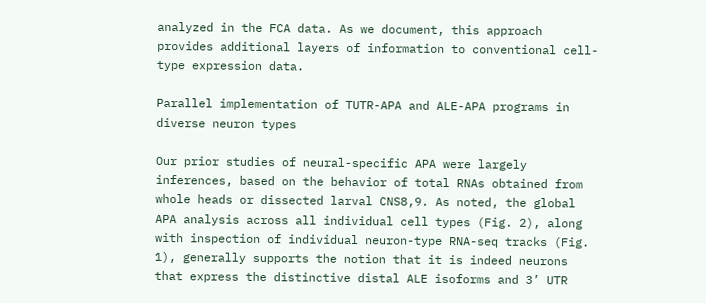analyzed in the FCA data. As we document, this approach provides additional layers of information to conventional cell-type expression data.

Parallel implementation of TUTR-APA and ALE-APA programs in diverse neuron types

Our prior studies of neural-specific APA were largely inferences, based on the behavior of total RNAs obtained from whole heads or dissected larval CNS8,9. As noted, the global APA analysis across all individual cell types (Fig. 2), along with inspection of individual neuron-type RNA-seq tracks (Fig. 1), generally supports the notion that it is indeed neurons that express the distinctive distal ALE isoforms and 3’ UTR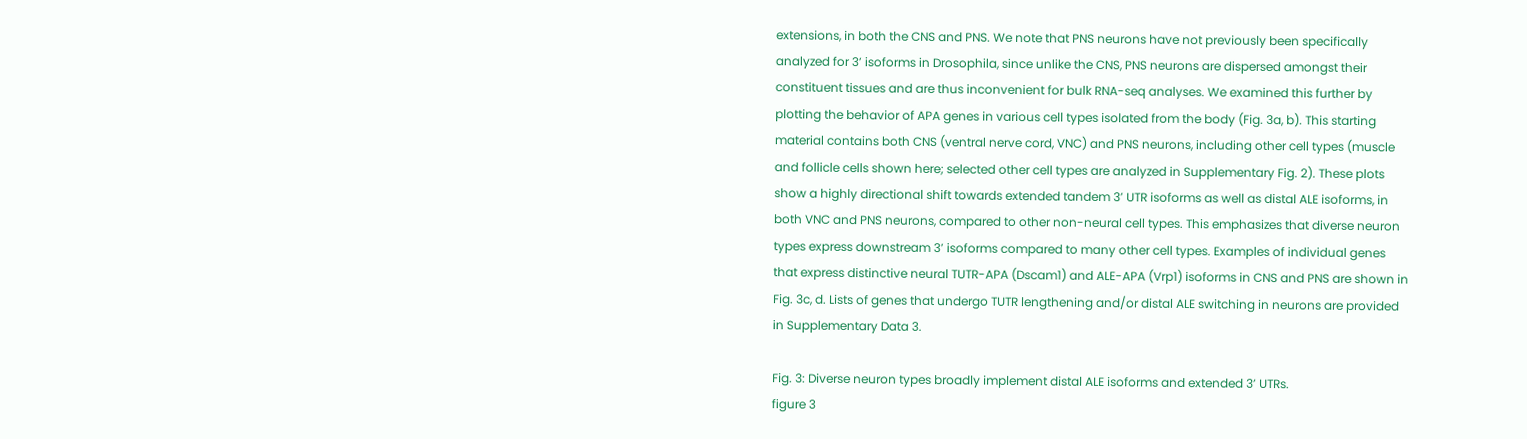extensions, in both the CNS and PNS. We note that PNS neurons have not previously been specifically analyzed for 3’ isoforms in Drosophila, since unlike the CNS, PNS neurons are dispersed amongst their constituent tissues and are thus inconvenient for bulk RNA-seq analyses. We examined this further by plotting the behavior of APA genes in various cell types isolated from the body (Fig. 3a, b). This starting material contains both CNS (ventral nerve cord, VNC) and PNS neurons, including other cell types (muscle and follicle cells shown here; selected other cell types are analyzed in Supplementary Fig. 2). These plots show a highly directional shift towards extended tandem 3’ UTR isoforms as well as distal ALE isoforms, in both VNC and PNS neurons, compared to other non-neural cell types. This emphasizes that diverse neuron types express downstream 3’ isoforms compared to many other cell types. Examples of individual genes that express distinctive neural TUTR-APA (Dscam1) and ALE-APA (Vrp1) isoforms in CNS and PNS are shown in Fig. 3c, d. Lists of genes that undergo TUTR lengthening and/or distal ALE switching in neurons are provided in Supplementary Data 3.

Fig. 3: Diverse neuron types broadly implement distal ALE isoforms and extended 3’ UTRs.
figure 3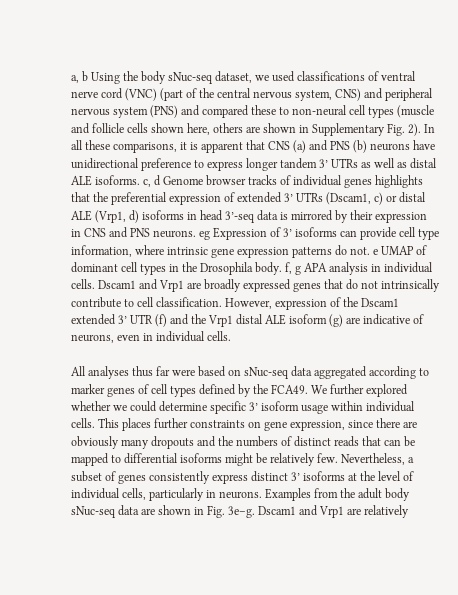a, b Using the body sNuc-seq dataset, we used classifications of ventral nerve cord (VNC) (part of the central nervous system, CNS) and peripheral nervous system (PNS) and compared these to non-neural cell types (muscle and follicle cells shown here, others are shown in Supplementary Fig. 2). In all these comparisons, it is apparent that CNS (a) and PNS (b) neurons have unidirectional preference to express longer tandem 3’ UTRs as well as distal ALE isoforms. c, d Genome browser tracks of individual genes highlights that the preferential expression of extended 3’ UTRs (Dscam1, c) or distal ALE (Vrp1, d) isoforms in head 3’-seq data is mirrored by their expression in CNS and PNS neurons. eg Expression of 3’ isoforms can provide cell type information, where intrinsic gene expression patterns do not. e UMAP of dominant cell types in the Drosophila body. f, g APA analysis in individual cells. Dscam1 and Vrp1 are broadly expressed genes that do not intrinsically contribute to cell classification. However, expression of the Dscam1 extended 3’ UTR (f) and the Vrp1 distal ALE isoform (g) are indicative of neurons, even in individual cells.

All analyses thus far were based on sNuc-seq data aggregated according to marker genes of cell types defined by the FCA49. We further explored whether we could determine specific 3’ isoform usage within individual cells. This places further constraints on gene expression, since there are obviously many dropouts and the numbers of distinct reads that can be mapped to differential isoforms might be relatively few. Nevertheless, a subset of genes consistently express distinct 3’ isoforms at the level of individual cells, particularly in neurons. Examples from the adult body sNuc-seq data are shown in Fig. 3e–g. Dscam1 and Vrp1 are relatively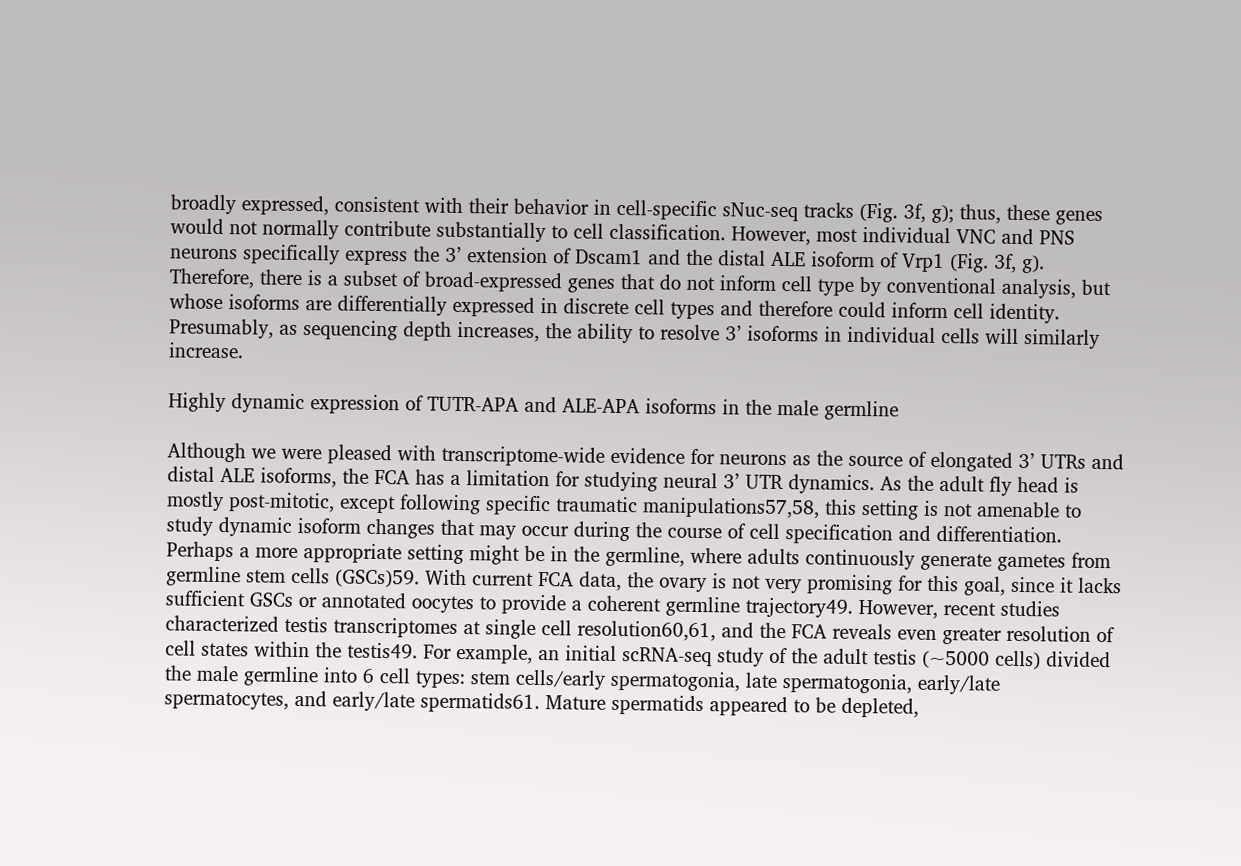broadly expressed, consistent with their behavior in cell-specific sNuc-seq tracks (Fig. 3f, g); thus, these genes would not normally contribute substantially to cell classification. However, most individual VNC and PNS neurons specifically express the 3’ extension of Dscam1 and the distal ALE isoform of Vrp1 (Fig. 3f, g). Therefore, there is a subset of broad-expressed genes that do not inform cell type by conventional analysis, but whose isoforms are differentially expressed in discrete cell types and therefore could inform cell identity. Presumably, as sequencing depth increases, the ability to resolve 3’ isoforms in individual cells will similarly increase.

Highly dynamic expression of TUTR-APA and ALE-APA isoforms in the male germline

Although we were pleased with transcriptome-wide evidence for neurons as the source of elongated 3’ UTRs and distal ALE isoforms, the FCA has a limitation for studying neural 3’ UTR dynamics. As the adult fly head is mostly post-mitotic, except following specific traumatic manipulations57,58, this setting is not amenable to study dynamic isoform changes that may occur during the course of cell specification and differentiation. Perhaps a more appropriate setting might be in the germline, where adults continuously generate gametes from germline stem cells (GSCs)59. With current FCA data, the ovary is not very promising for this goal, since it lacks sufficient GSCs or annotated oocytes to provide a coherent germline trajectory49. However, recent studies characterized testis transcriptomes at single cell resolution60,61, and the FCA reveals even greater resolution of cell states within the testis49. For example, an initial scRNA-seq study of the adult testis (~5000 cells) divided the male germline into 6 cell types: stem cells/early spermatogonia, late spermatogonia, early/late spermatocytes, and early/late spermatids61. Mature spermatids appeared to be depleted,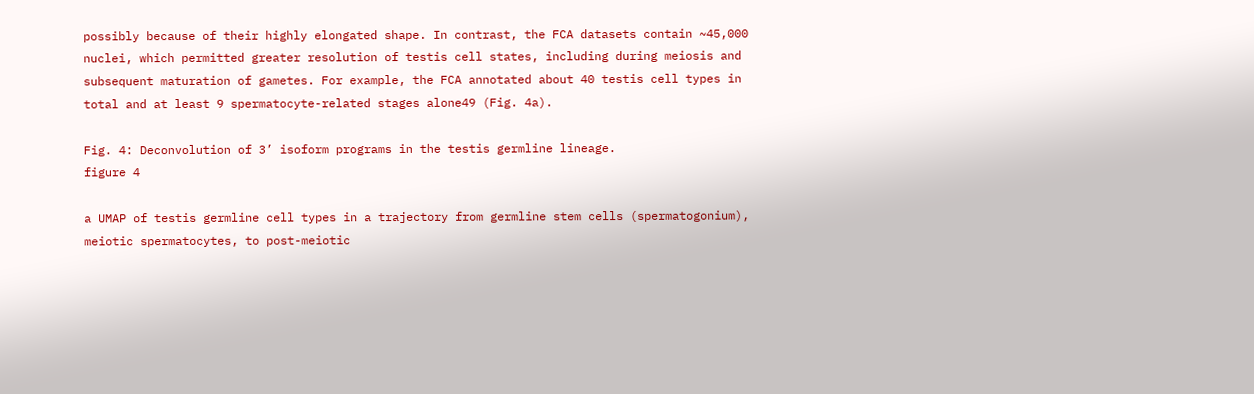possibly because of their highly elongated shape. In contrast, the FCA datasets contain ~45,000 nuclei, which permitted greater resolution of testis cell states, including during meiosis and subsequent maturation of gametes. For example, the FCA annotated about 40 testis cell types in total and at least 9 spermatocyte-related stages alone49 (Fig. 4a).

Fig. 4: Deconvolution of 3’ isoform programs in the testis germline lineage.
figure 4

a UMAP of testis germline cell types in a trajectory from germline stem cells (spermatogonium), meiotic spermatocytes, to post-meiotic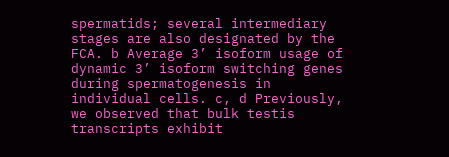spermatids; several intermediary stages are also designated by the FCA. b Average 3’ isoform usage of dynamic 3’ isoform switching genes during spermatogenesis in individual cells. c, d Previously, we observed that bulk testis transcripts exhibit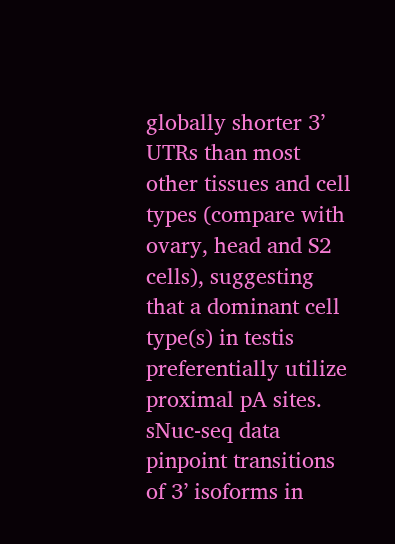globally shorter 3’ UTRs than most other tissues and cell types (compare with ovary, head and S2 cells), suggesting that a dominant cell type(s) in testis preferentially utilize proximal pA sites. sNuc-seq data pinpoint transitions of 3’ isoforms in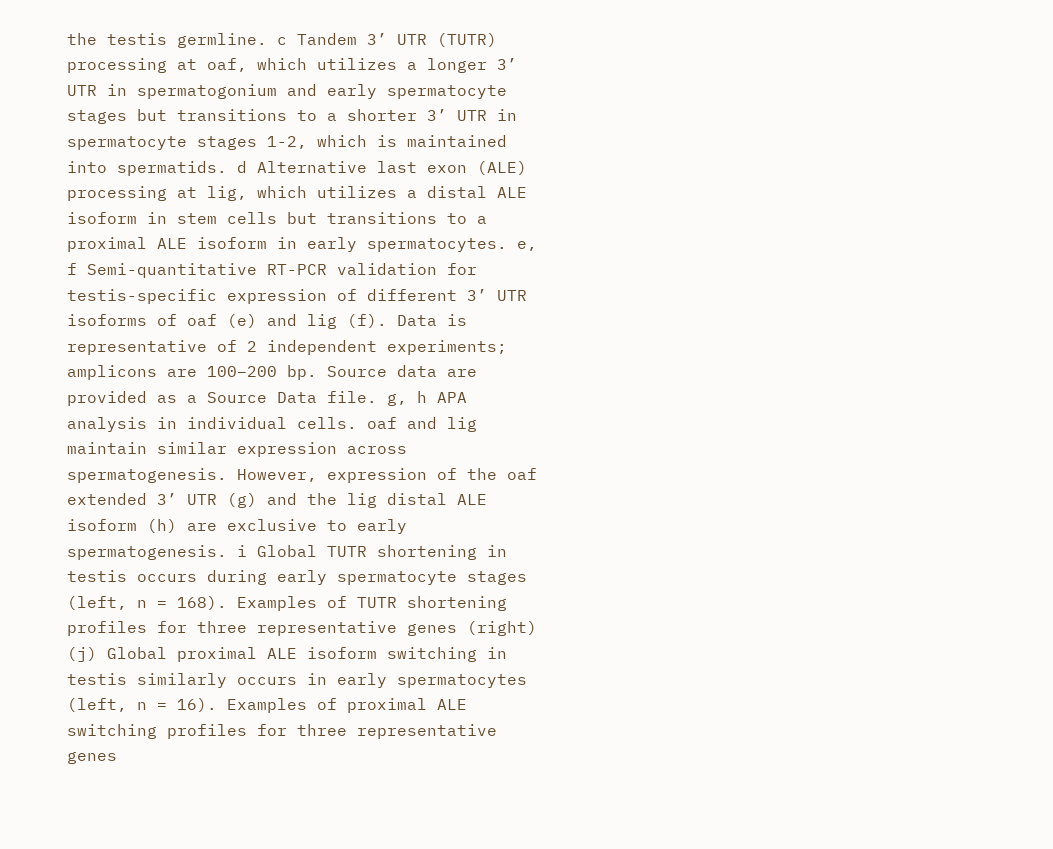the testis germline. c Tandem 3’ UTR (TUTR) processing at oaf, which utilizes a longer 3’ UTR in spermatogonium and early spermatocyte stages but transitions to a shorter 3’ UTR in spermatocyte stages 1-2, which is maintained into spermatids. d Alternative last exon (ALE) processing at lig, which utilizes a distal ALE isoform in stem cells but transitions to a proximal ALE isoform in early spermatocytes. e, f Semi-quantitative RT-PCR validation for testis-specific expression of different 3’ UTR isoforms of oaf (e) and lig (f). Data is representative of 2 independent experiments; amplicons are 100–200 bp. Source data are provided as a Source Data file. g, h APA analysis in individual cells. oaf and lig maintain similar expression across spermatogenesis. However, expression of the oaf extended 3’ UTR (g) and the lig distal ALE isoform (h) are exclusive to early spermatogenesis. i Global TUTR shortening in testis occurs during early spermatocyte stages (left, n = 168). Examples of TUTR shortening profiles for three representative genes (right) (j) Global proximal ALE isoform switching in testis similarly occurs in early spermatocytes (left, n = 16). Examples of proximal ALE switching profiles for three representative genes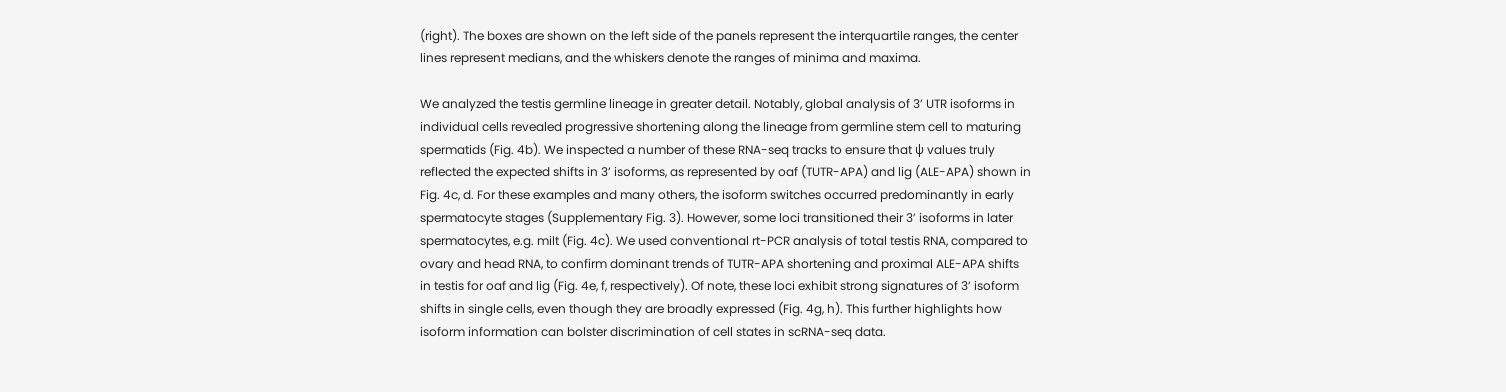(right). The boxes are shown on the left side of the panels represent the interquartile ranges, the center lines represent medians, and the whiskers denote the ranges of minima and maxima.

We analyzed the testis germline lineage in greater detail. Notably, global analysis of 3’ UTR isoforms in individual cells revealed progressive shortening along the lineage from germline stem cell to maturing spermatids (Fig. 4b). We inspected a number of these RNA-seq tracks to ensure that ψ values truly reflected the expected shifts in 3’ isoforms, as represented by oaf (TUTR-APA) and lig (ALE-APA) shown in Fig. 4c, d. For these examples and many others, the isoform switches occurred predominantly in early spermatocyte stages (Supplementary Fig. 3). However, some loci transitioned their 3’ isoforms in later spermatocytes, e.g. milt (Fig. 4c). We used conventional rt-PCR analysis of total testis RNA, compared to ovary and head RNA, to confirm dominant trends of TUTR-APA shortening and proximal ALE-APA shifts in testis for oaf and lig (Fig. 4e, f, respectively). Of note, these loci exhibit strong signatures of 3’ isoform shifts in single cells, even though they are broadly expressed (Fig. 4g, h). This further highlights how isoform information can bolster discrimination of cell states in scRNA-seq data.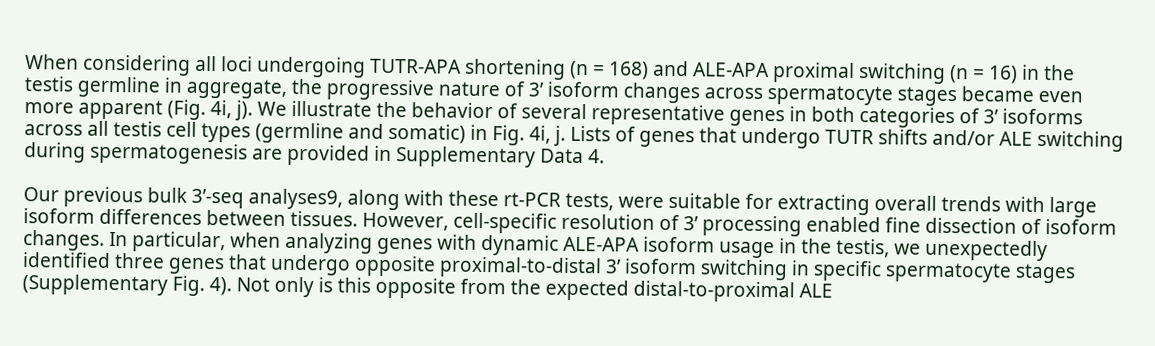When considering all loci undergoing TUTR-APA shortening (n = 168) and ALE-APA proximal switching (n = 16) in the testis germline in aggregate, the progressive nature of 3’ isoform changes across spermatocyte stages became even more apparent (Fig. 4i, j). We illustrate the behavior of several representative genes in both categories of 3’ isoforms across all testis cell types (germline and somatic) in Fig. 4i, j. Lists of genes that undergo TUTR shifts and/or ALE switching during spermatogenesis are provided in Supplementary Data 4.

Our previous bulk 3’-seq analyses9, along with these rt-PCR tests, were suitable for extracting overall trends with large isoform differences between tissues. However, cell-specific resolution of 3’ processing enabled fine dissection of isoform changes. In particular, when analyzing genes with dynamic ALE-APA isoform usage in the testis, we unexpectedly identified three genes that undergo opposite proximal-to-distal 3’ isoform switching in specific spermatocyte stages (Supplementary Fig. 4). Not only is this opposite from the expected distal-to-proximal ALE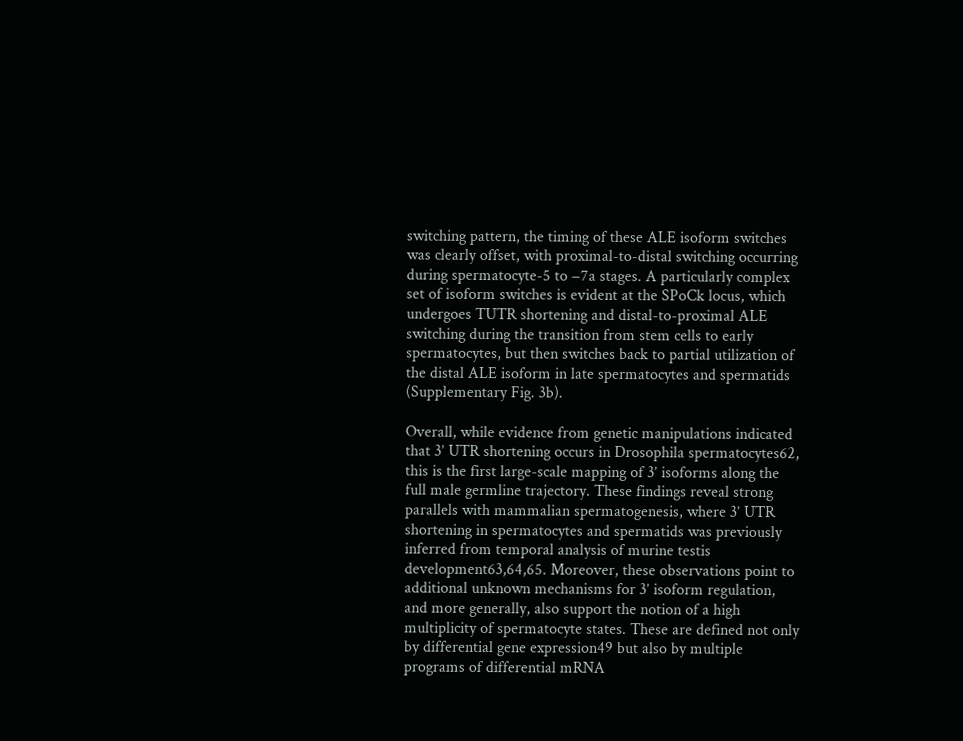switching pattern, the timing of these ALE isoform switches was clearly offset, with proximal-to-distal switching occurring during spermatocyte-5 to −7a stages. A particularly complex set of isoform switches is evident at the SPoCk locus, which undergoes TUTR shortening and distal-to-proximal ALE switching during the transition from stem cells to early spermatocytes, but then switches back to partial utilization of the distal ALE isoform in late spermatocytes and spermatids (Supplementary Fig. 3b).

Overall, while evidence from genetic manipulations indicated that 3’ UTR shortening occurs in Drosophila spermatocytes62, this is the first large-scale mapping of 3’ isoforms along the full male germline trajectory. These findings reveal strong parallels with mammalian spermatogenesis, where 3’ UTR shortening in spermatocytes and spermatids was previously inferred from temporal analysis of murine testis development63,64,65. Moreover, these observations point to additional unknown mechanisms for 3’ isoform regulation, and more generally, also support the notion of a high multiplicity of spermatocyte states. These are defined not only by differential gene expression49 but also by multiple programs of differential mRNA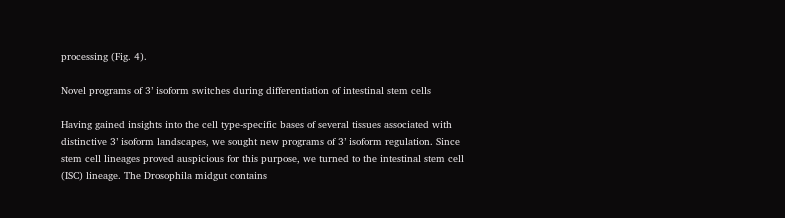processing (Fig. 4).

Novel programs of 3’ isoform switches during differentiation of intestinal stem cells

Having gained insights into the cell type-specific bases of several tissues associated with distinctive 3’ isoform landscapes, we sought new programs of 3’ isoform regulation. Since stem cell lineages proved auspicious for this purpose, we turned to the intestinal stem cell (ISC) lineage. The Drosophila midgut contains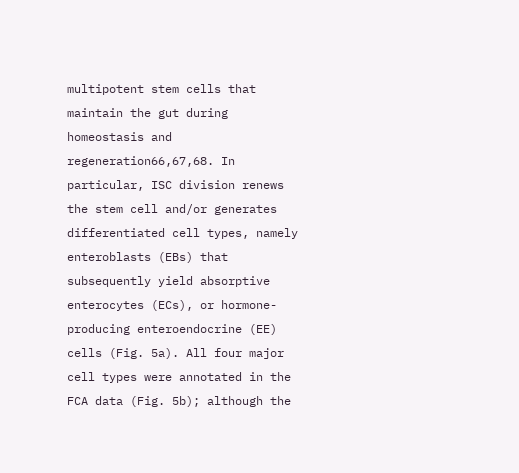multipotent stem cells that maintain the gut during homeostasis and regeneration66,67,68. In particular, ISC division renews the stem cell and/or generates differentiated cell types, namely enteroblasts (EBs) that subsequently yield absorptive enterocytes (ECs), or hormone-producing enteroendocrine (EE) cells (Fig. 5a). All four major cell types were annotated in the FCA data (Fig. 5b); although the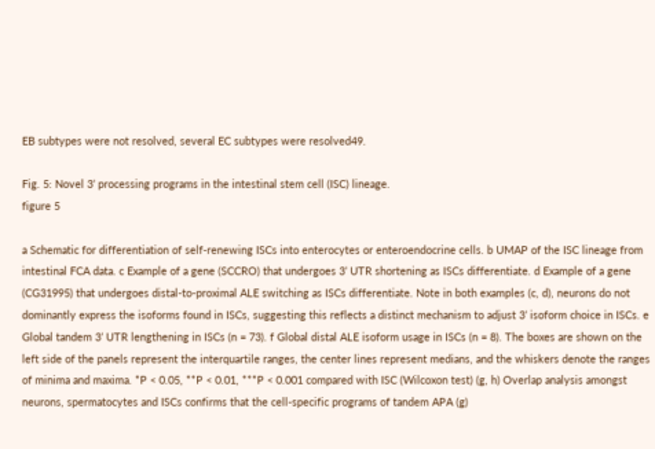EB subtypes were not resolved, several EC subtypes were resolved49.

Fig. 5: Novel 3’ processing programs in the intestinal stem cell (ISC) lineage.
figure 5

a Schematic for differentiation of self-renewing ISCs into enterocytes or enteroendocrine cells. b UMAP of the ISC lineage from intestinal FCA data. c Example of a gene (SCCRO) that undergoes 3’ UTR shortening as ISCs differentiate. d Example of a gene (CG31995) that undergoes distal-to-proximal ALE switching as ISCs differentiate. Note in both examples (c, d), neurons do not dominantly express the isoforms found in ISCs, suggesting this reflects a distinct mechanism to adjust 3’ isoform choice in ISCs. e Global tandem 3’ UTR lengthening in ISCs (n = 73). f Global distal ALE isoform usage in ISCs (n = 8). The boxes are shown on the left side of the panels represent the interquartile ranges, the center lines represent medians, and the whiskers denote the ranges of minima and maxima. *P < 0.05, **P < 0.01, ***P < 0.001 compared with ISC (Wilcoxon test) (g, h) Overlap analysis amongst neurons, spermatocytes and ISCs confirms that the cell-specific programs of tandem APA (g)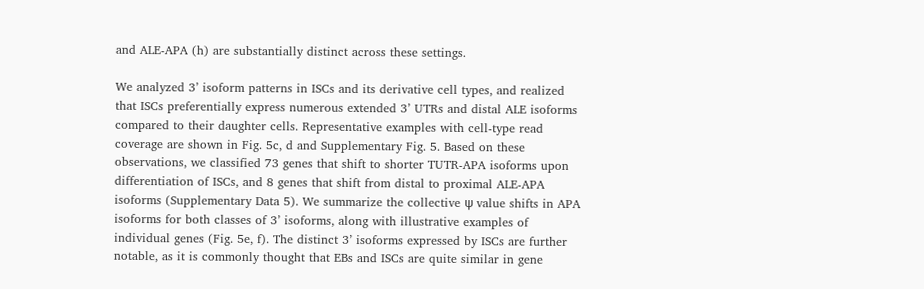and ALE-APA (h) are substantially distinct across these settings.

We analyzed 3’ isoform patterns in ISCs and its derivative cell types, and realized that ISCs preferentially express numerous extended 3’ UTRs and distal ALE isoforms compared to their daughter cells. Representative examples with cell-type read coverage are shown in Fig. 5c, d and Supplementary Fig. 5. Based on these observations, we classified 73 genes that shift to shorter TUTR-APA isoforms upon differentiation of ISCs, and 8 genes that shift from distal to proximal ALE-APA isoforms (Supplementary Data 5). We summarize the collective ψ value shifts in APA isoforms for both classes of 3’ isoforms, along with illustrative examples of individual genes (Fig. 5e, f). The distinct 3’ isoforms expressed by ISCs are further notable, as it is commonly thought that EBs and ISCs are quite similar in gene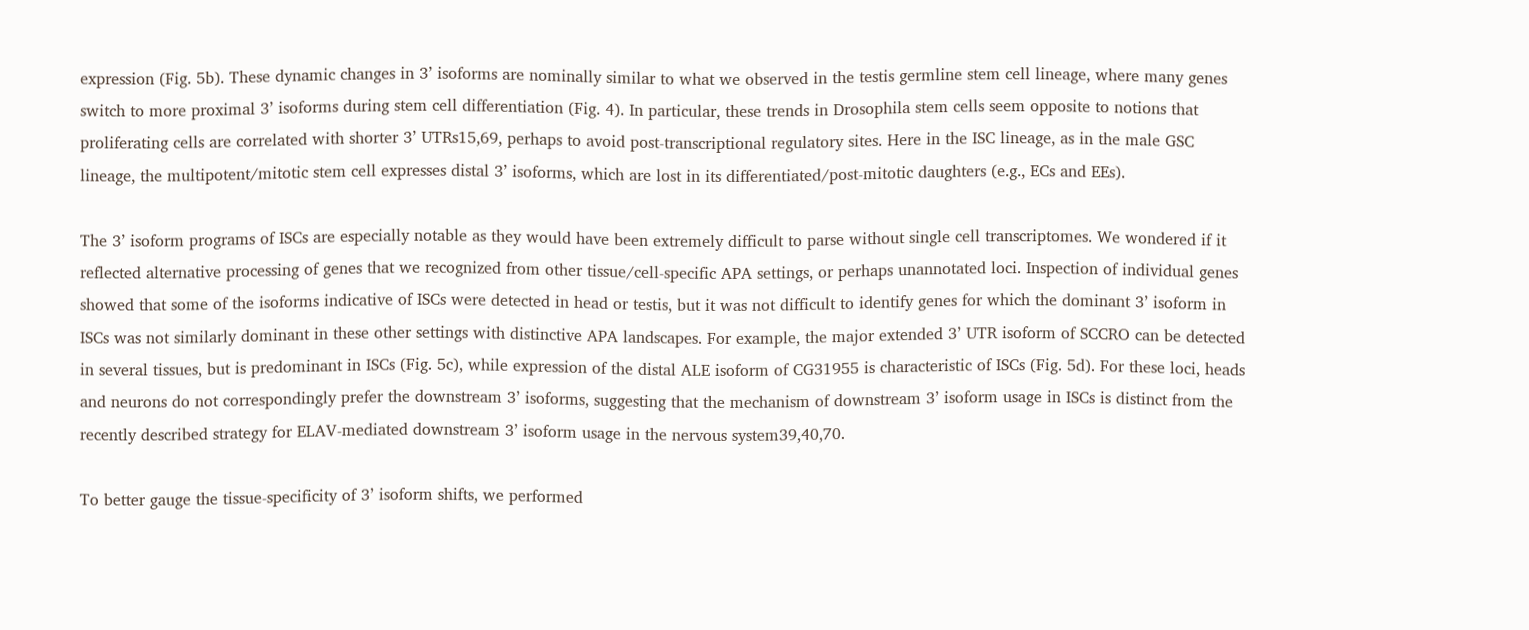expression (Fig. 5b). These dynamic changes in 3’ isoforms are nominally similar to what we observed in the testis germline stem cell lineage, where many genes switch to more proximal 3’ isoforms during stem cell differentiation (Fig. 4). In particular, these trends in Drosophila stem cells seem opposite to notions that proliferating cells are correlated with shorter 3’ UTRs15,69, perhaps to avoid post-transcriptional regulatory sites. Here in the ISC lineage, as in the male GSC lineage, the multipotent/mitotic stem cell expresses distal 3’ isoforms, which are lost in its differentiated/post-mitotic daughters (e.g., ECs and EEs).

The 3’ isoform programs of ISCs are especially notable as they would have been extremely difficult to parse without single cell transcriptomes. We wondered if it reflected alternative processing of genes that we recognized from other tissue/cell-specific APA settings, or perhaps unannotated loci. Inspection of individual genes showed that some of the isoforms indicative of ISCs were detected in head or testis, but it was not difficult to identify genes for which the dominant 3’ isoform in ISCs was not similarly dominant in these other settings with distinctive APA landscapes. For example, the major extended 3’ UTR isoform of SCCRO can be detected in several tissues, but is predominant in ISCs (Fig. 5c), while expression of the distal ALE isoform of CG31955 is characteristic of ISCs (Fig. 5d). For these loci, heads and neurons do not correspondingly prefer the downstream 3’ isoforms, suggesting that the mechanism of downstream 3’ isoform usage in ISCs is distinct from the recently described strategy for ELAV-mediated downstream 3’ isoform usage in the nervous system39,40,70.

To better gauge the tissue-specificity of 3’ isoform shifts, we performed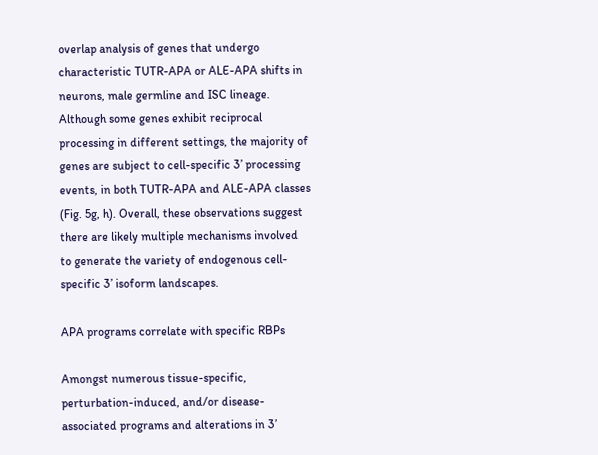overlap analysis of genes that undergo characteristic TUTR-APA or ALE-APA shifts in neurons, male germline and ISC lineage. Although some genes exhibit reciprocal processing in different settings, the majority of genes are subject to cell-specific 3’ processing events, in both TUTR-APA and ALE-APA classes (Fig. 5g, h). Overall, these observations suggest there are likely multiple mechanisms involved to generate the variety of endogenous cell-specific 3’ isoform landscapes.

APA programs correlate with specific RBPs

Amongst numerous tissue-specific, perturbation-induced, and/or disease-associated programs and alterations in 3’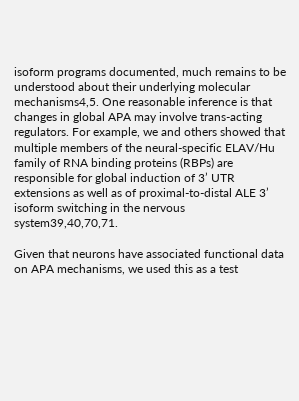isoform programs documented, much remains to be understood about their underlying molecular mechanisms4,5. One reasonable inference is that changes in global APA may involve trans-acting regulators. For example, we and others showed that multiple members of the neural-specific ELAV/Hu family of RNA binding proteins (RBPs) are responsible for global induction of 3’ UTR extensions as well as of proximal-to-distal ALE 3’ isoform switching in the nervous system39,40,70,71.

Given that neurons have associated functional data on APA mechanisms, we used this as a test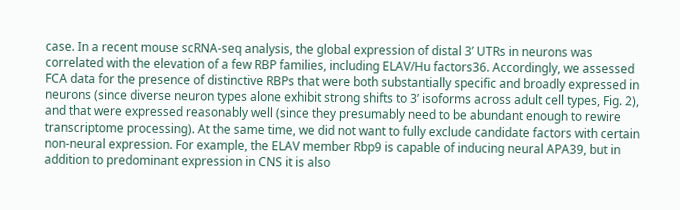case. In a recent mouse scRNA-seq analysis, the global expression of distal 3’ UTRs in neurons was correlated with the elevation of a few RBP families, including ELAV/Hu factors36. Accordingly, we assessed FCA data for the presence of distinctive RBPs that were both substantially specific and broadly expressed in neurons (since diverse neuron types alone exhibit strong shifts to 3’ isoforms across adult cell types, Fig. 2), and that were expressed reasonably well (since they presumably need to be abundant enough to rewire transcriptome processing). At the same time, we did not want to fully exclude candidate factors with certain non-neural expression. For example, the ELAV member Rbp9 is capable of inducing neural APA39, but in addition to predominant expression in CNS it is also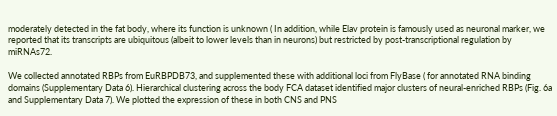moderately detected in the fat body, where its function is unknown ( In addition, while Elav protein is famously used as neuronal marker, we reported that its transcripts are ubiquitous (albeit to lower levels than in neurons) but restricted by post-transcriptional regulation by miRNAs72.

We collected annotated RBPs from EuRBPDB73, and supplemented these with additional loci from FlyBase ( for annotated RNA binding domains (Supplementary Data 6). Hierarchical clustering across the body FCA dataset identified major clusters of neural-enriched RBPs (Fig. 6a and Supplementary Data 7). We plotted the expression of these in both CNS and PNS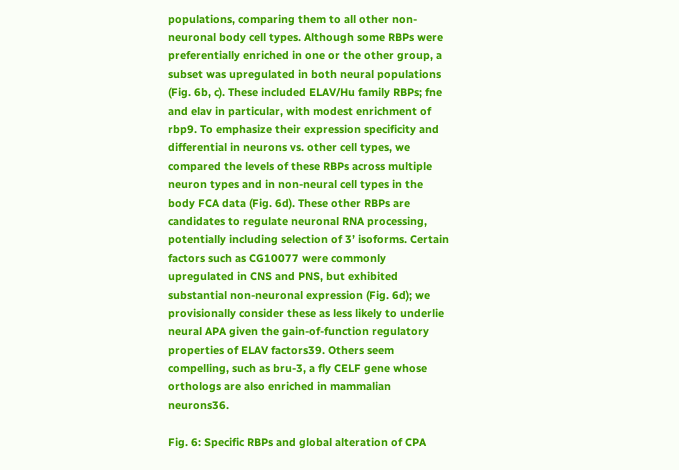populations, comparing them to all other non-neuronal body cell types. Although some RBPs were preferentially enriched in one or the other group, a subset was upregulated in both neural populations (Fig. 6b, c). These included ELAV/Hu family RBPs; fne and elav in particular, with modest enrichment of rbp9. To emphasize their expression specificity and differential in neurons vs. other cell types, we compared the levels of these RBPs across multiple neuron types and in non-neural cell types in the body FCA data (Fig. 6d). These other RBPs are candidates to regulate neuronal RNA processing, potentially including selection of 3’ isoforms. Certain factors such as CG10077 were commonly upregulated in CNS and PNS, but exhibited substantial non-neuronal expression (Fig. 6d); we provisionally consider these as less likely to underlie neural APA given the gain-of-function regulatory properties of ELAV factors39. Others seem compelling, such as bru-3, a fly CELF gene whose orthologs are also enriched in mammalian neurons36.

Fig. 6: Specific RBPs and global alteration of CPA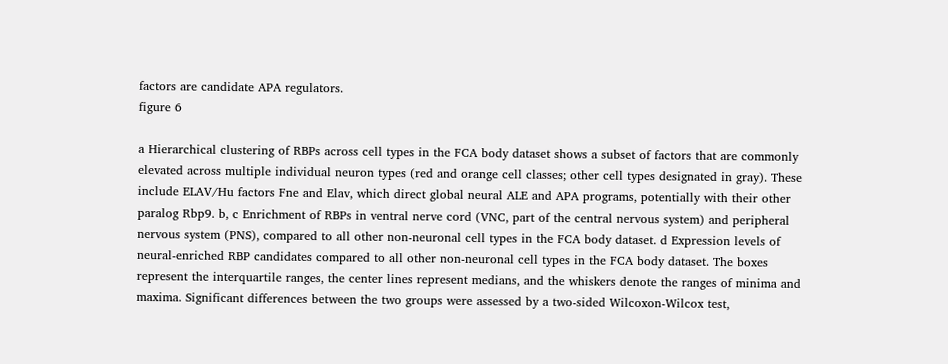factors are candidate APA regulators.
figure 6

a Hierarchical clustering of RBPs across cell types in the FCA body dataset shows a subset of factors that are commonly elevated across multiple individual neuron types (red and orange cell classes; other cell types designated in gray). These include ELAV/Hu factors Fne and Elav, which direct global neural ALE and APA programs, potentially with their other paralog Rbp9. b, c Enrichment of RBPs in ventral nerve cord (VNC, part of the central nervous system) and peripheral nervous system (PNS), compared to all other non-neuronal cell types in the FCA body dataset. d Expression levels of neural-enriched RBP candidates compared to all other non-neuronal cell types in the FCA body dataset. The boxes represent the interquartile ranges, the center lines represent medians, and the whiskers denote the ranges of minima and maxima. Significant differences between the two groups were assessed by a two-sided Wilcoxon-Wilcox test,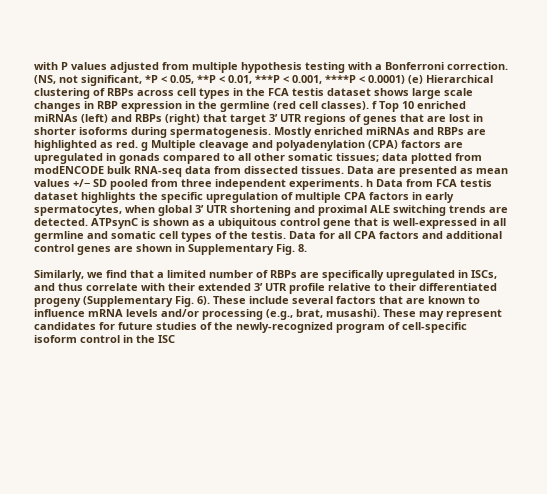with P values adjusted from multiple hypothesis testing with a Bonferroni correction. (NS, not significant, *P < 0.05, **P < 0.01, ***P < 0.001, ****P < 0.0001) (e) Hierarchical clustering of RBPs across cell types in the FCA testis dataset shows large scale changes in RBP expression in the germline (red cell classes). f Top 10 enriched miRNAs (left) and RBPs (right) that target 3’ UTR regions of genes that are lost in shorter isoforms during spermatogenesis. Mostly enriched miRNAs and RBPs are highlighted as red. g Multiple cleavage and polyadenylation (CPA) factors are upregulated in gonads compared to all other somatic tissues; data plotted from modENCODE bulk RNA-seq data from dissected tissues. Data are presented as mean values +/− SD pooled from three independent experiments. h Data from FCA testis dataset highlights the specific upregulation of multiple CPA factors in early spermatocytes, when global 3’ UTR shortening and proximal ALE switching trends are detected. ATPsynC is shown as a ubiquitous control gene that is well-expressed in all germline and somatic cell types of the testis. Data for all CPA factors and additional control genes are shown in Supplementary Fig. 8.

Similarly, we find that a limited number of RBPs are specifically upregulated in ISCs, and thus correlate with their extended 3’ UTR profile relative to their differentiated progeny (Supplementary Fig. 6). These include several factors that are known to influence mRNA levels and/or processing (e.g., brat, musashi). These may represent candidates for future studies of the newly-recognized program of cell-specific isoform control in the ISC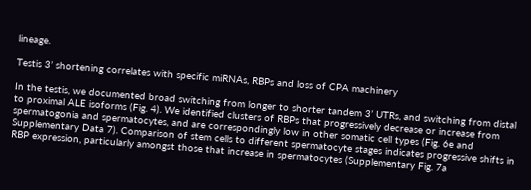lineage.

Testis 3’ shortening correlates with specific miRNAs, RBPs and loss of CPA machinery

In the testis, we documented broad switching from longer to shorter tandem 3’ UTRs, and switching from distal to proximal ALE isoforms (Fig. 4). We identified clusters of RBPs that progressively decrease or increase from spermatogonia and spermatocytes, and are correspondingly low in other somatic cell types (Fig. 6e and Supplementary Data 7). Comparison of stem cells to different spermatocyte stages indicates progressive shifts in RBP expression, particularly amongst those that increase in spermatocytes (Supplementary Fig. 7a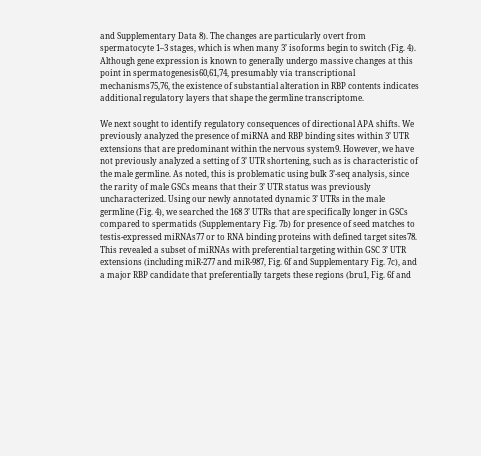and Supplementary Data 8). The changes are particularly overt from spermatocyte 1–3 stages, which is when many 3’ isoforms begin to switch (Fig. 4). Although gene expression is known to generally undergo massive changes at this point in spermatogenesis60,61,74, presumably via transcriptional mechanisms75,76, the existence of substantial alteration in RBP contents indicates additional regulatory layers that shape the germline transcriptome.

We next sought to identify regulatory consequences of directional APA shifts. We previously analyzed the presence of miRNA and RBP binding sites within 3’ UTR extensions that are predominant within the nervous system9. However, we have not previously analyzed a setting of 3’ UTR shortening, such as is characteristic of the male germline. As noted, this is problematic using bulk 3’-seq analysis, since the rarity of male GSCs means that their 3’ UTR status was previously uncharacterized. Using our newly annotated dynamic 3’ UTRs in the male germline (Fig. 4), we searched the 168 3’ UTRs that are specifically longer in GSCs compared to spermatids (Supplementary Fig. 7b) for presence of seed matches to testis-expressed miRNAs77 or to RNA binding proteins with defined target sites78. This revealed a subset of miRNAs with preferential targeting within GSC 3’ UTR extensions (including miR-277 and miR-987, Fig. 6f and Supplementary Fig. 7c), and a major RBP candidate that preferentially targets these regions (bru1, Fig. 6f and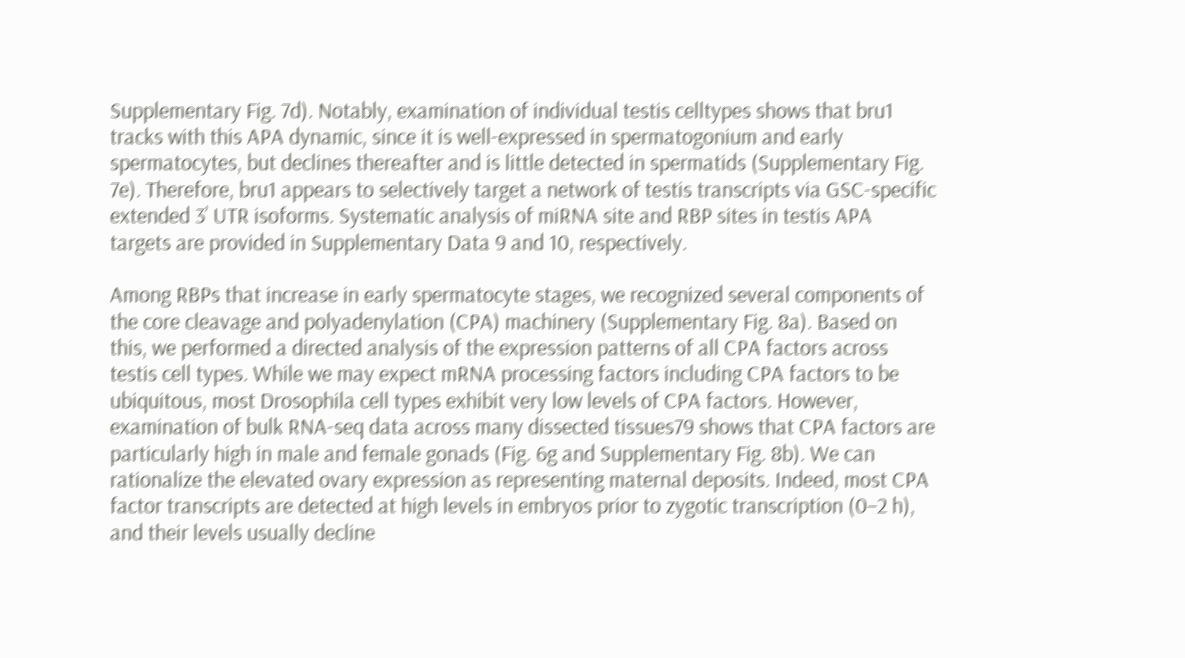Supplementary Fig. 7d). Notably, examination of individual testis celltypes shows that bru1 tracks with this APA dynamic, since it is well-expressed in spermatogonium and early spermatocytes, but declines thereafter and is little detected in spermatids (Supplementary Fig. 7e). Therefore, bru1 appears to selectively target a network of testis transcripts via GSC-specific extended 3’ UTR isoforms. Systematic analysis of miRNA site and RBP sites in testis APA targets are provided in Supplementary Data 9 and 10, respectively.

Among RBPs that increase in early spermatocyte stages, we recognized several components of the core cleavage and polyadenylation (CPA) machinery (Supplementary Fig. 8a). Based on this, we performed a directed analysis of the expression patterns of all CPA factors across testis cell types. While we may expect mRNA processing factors including CPA factors to be ubiquitous, most Drosophila cell types exhibit very low levels of CPA factors. However, examination of bulk RNA-seq data across many dissected tissues79 shows that CPA factors are particularly high in male and female gonads (Fig. 6g and Supplementary Fig. 8b). We can rationalize the elevated ovary expression as representing maternal deposits. Indeed, most CPA factor transcripts are detected at high levels in embryos prior to zygotic transcription (0–2 h), and their levels usually decline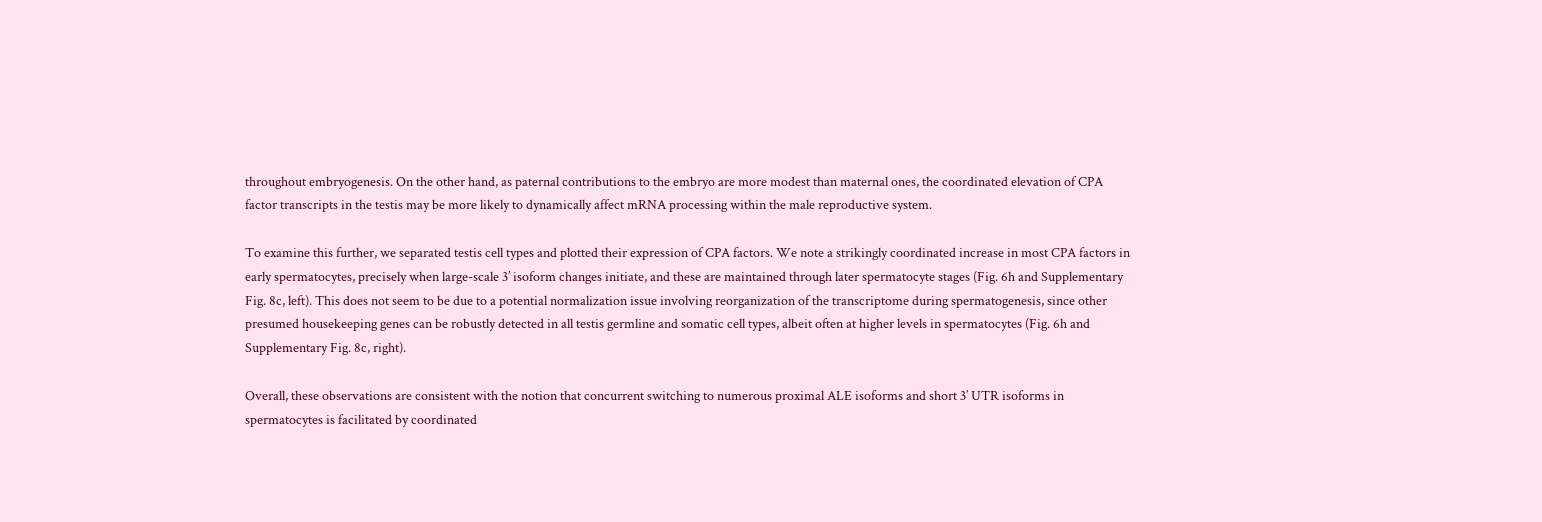throughout embryogenesis. On the other hand, as paternal contributions to the embryo are more modest than maternal ones, the coordinated elevation of CPA factor transcripts in the testis may be more likely to dynamically affect mRNA processing within the male reproductive system.

To examine this further, we separated testis cell types and plotted their expression of CPA factors. We note a strikingly coordinated increase in most CPA factors in early spermatocytes, precisely when large-scale 3’ isoform changes initiate, and these are maintained through later spermatocyte stages (Fig. 6h and Supplementary Fig. 8c, left). This does not seem to be due to a potential normalization issue involving reorganization of the transcriptome during spermatogenesis, since other presumed housekeeping genes can be robustly detected in all testis germline and somatic cell types, albeit often at higher levels in spermatocytes (Fig. 6h and Supplementary Fig. 8c, right).

Overall, these observations are consistent with the notion that concurrent switching to numerous proximal ALE isoforms and short 3’ UTR isoforms in spermatocytes is facilitated by coordinated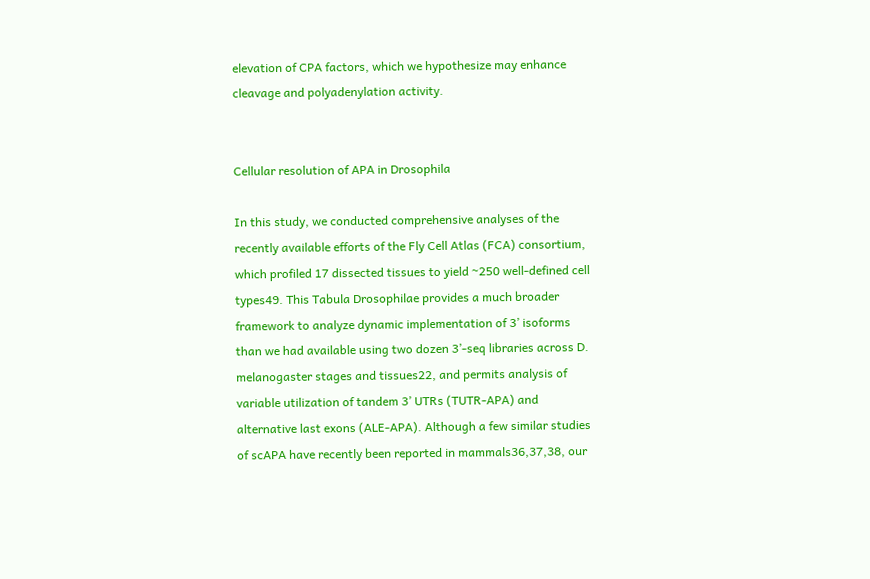elevation of CPA factors, which we hypothesize may enhance cleavage and polyadenylation activity.


Cellular resolution of APA in Drosophila

In this study, we conducted comprehensive analyses of the recently available efforts of the Fly Cell Atlas (FCA) consortium, which profiled 17 dissected tissues to yield ~250 well-defined cell types49. This Tabula Drosophilae provides a much broader framework to analyze dynamic implementation of 3’ isoforms than we had available using two dozen 3’-seq libraries across D. melanogaster stages and tissues22, and permits analysis of variable utilization of tandem 3’ UTRs (TUTR-APA) and alternative last exons (ALE-APA). Although a few similar studies of scAPA have recently been reported in mammals36,37,38, our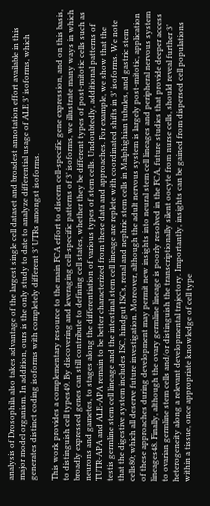analysis of Drosophila also takes advantage of the largest single cell dataset and broadest annotation effort available in this major model organism. In addition, ours is the only study to date to analyze differential usage of ALE 3’ isoforms, which generates distinct coding isoforms with completely different 3’ UTRs amongst isoforms.

This work provides a complementary resource to the main FCA effort to discern cell-specific gene expression, and on this basis, to distinguish cell types49. By discovering and leveraging cell-specific patterns of 3’ isoforms, we illustrate many ways in which broadly expressed genes can still contribute to defining cell states, whether they be different types of post-mitotic cells such as neurons and gametes, to stages along the differentiation of various types of stem cells. Undoubtedly, additional patterns of TUTR-APA and ALE-APA remain to be better characterized from these data and approaches. For example, we show that the testis germline stem cell lineage and the intestinal stem cell lineage are replete with coordinated shifts in 3’ isoforms. We note that the digestive system includes ISC, hindgut ISCs, renal and nephric stem cells in Malphighian tubules, and gastric stem cells80; which all deserve future investigation. Moreover, although the adult nervous system is largely post-mitotic, application of these approaches during development may permit new insights into neural stem cell lineages and peripheral nervous system lineages48. Finally, although the ovary germline lineage is poorly resolved in the FCA, future studies that provide deeper access to ovarian germline stem cells and/or distinguish the transcriptionally silent oocyte from nurse cells, should reveal further 3’ heterogeneity along a relevant developmental trajectory. Importantly, insights can be gained from dispersed cell populations within a tissue, once appropriate knowledge of cell type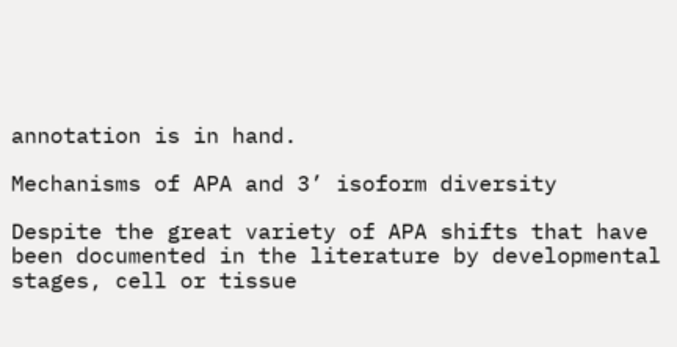annotation is in hand.

Mechanisms of APA and 3’ isoform diversity

Despite the great variety of APA shifts that have been documented in the literature by developmental stages, cell or tissue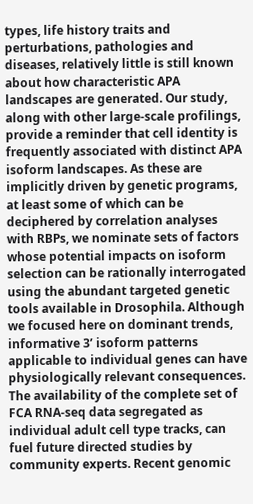types, life history traits and perturbations, pathologies and diseases, relatively little is still known about how characteristic APA landscapes are generated. Our study, along with other large-scale profilings, provide a reminder that cell identity is frequently associated with distinct APA isoform landscapes. As these are implicitly driven by genetic programs, at least some of which can be deciphered by correlation analyses with RBPs, we nominate sets of factors whose potential impacts on isoform selection can be rationally interrogated using the abundant targeted genetic tools available in Drosophila. Although we focused here on dominant trends, informative 3’ isoform patterns applicable to individual genes can have physiologically relevant consequences. The availability of the complete set of FCA RNA-seq data segregated as individual adult cell type tracks, can fuel future directed studies by community experts. Recent genomic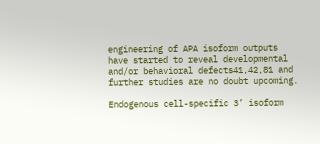engineering of APA isoform outputs have started to reveal developmental and/or behavioral defects41,42,81 and further studies are no doubt upcoming.

Endogenous cell-specific 3’ isoform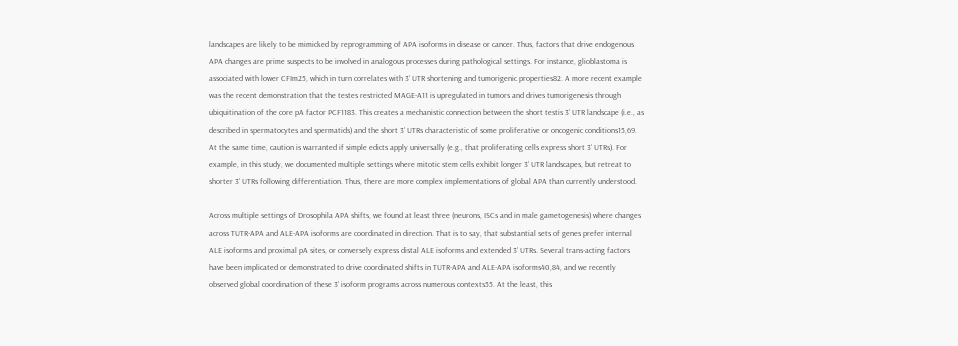landscapes are likely to be mimicked by reprogramming of APA isoforms in disease or cancer. Thus, factors that drive endogenous APA changes are prime suspects to be involved in analogous processes during pathological settings. For instance, glioblastoma is associated with lower CFIm25, which in turn correlates with 3’ UTR shortening and tumorigenic properties82. A more recent example was the recent demonstration that the testes restricted MAGE-A11 is upregulated in tumors and drives tumorigenesis through ubiquitination of the core pA factor PCF1183. This creates a mechanistic connection between the short testis 3’ UTR landscape (i.e., as described in spermatocytes and spermatids) and the short 3’ UTRs characteristic of some proliferative or oncogenic conditions15,69. At the same time, caution is warranted if simple edicts apply universally (e.g., that proliferating cells express short 3’ UTRs). For example, in this study, we documented multiple settings where mitotic stem cells exhibit longer 3’ UTR landscapes, but retreat to shorter 3’ UTRs following differentiation. Thus, there are more complex implementations of global APA than currently understood.

Across multiple settings of Drosophila APA shifts, we found at least three (neurons, ISCs and in male gametogenesis) where changes across TUTR-APA and ALE-APA isoforms are coordinated in direction. That is to say, that substantial sets of genes prefer internal ALE isoforms and proximal pA sites, or conversely express distal ALE isoforms and extended 3’ UTRs. Several trans-acting factors have been implicated or demonstrated to drive coordinated shifts in TUTR-APA and ALE-APA isoforms40,84, and we recently observed global coordination of these 3’ isoform programs across numerous contexts55. At the least, this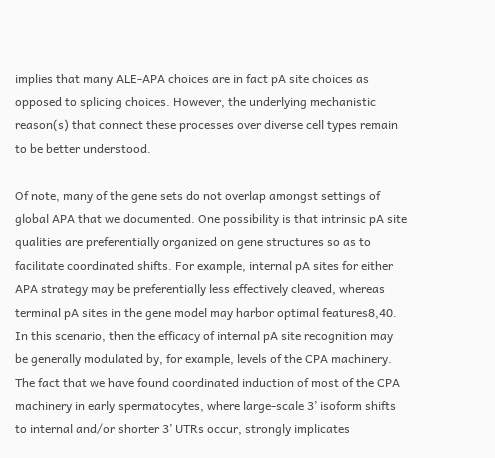implies that many ALE-APA choices are in fact pA site choices as opposed to splicing choices. However, the underlying mechanistic reason(s) that connect these processes over diverse cell types remain to be better understood.

Of note, many of the gene sets do not overlap amongst settings of global APA that we documented. One possibility is that intrinsic pA site qualities are preferentially organized on gene structures so as to facilitate coordinated shifts. For example, internal pA sites for either APA strategy may be preferentially less effectively cleaved, whereas terminal pA sites in the gene model may harbor optimal features8,40. In this scenario, then the efficacy of internal pA site recognition may be generally modulated by, for example, levels of the CPA machinery. The fact that we have found coordinated induction of most of the CPA machinery in early spermatocytes, where large-scale 3’ isoform shifts to internal and/or shorter 3’ UTRs occur, strongly implicates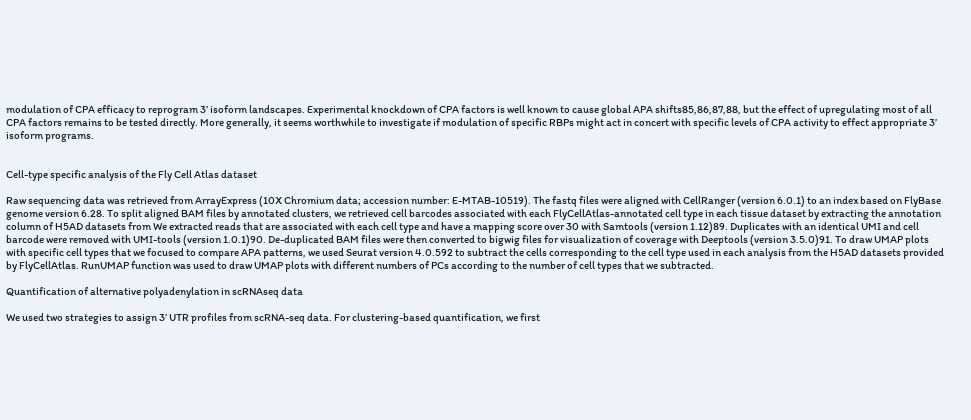modulation of CPA efficacy to reprogram 3’ isoform landscapes. Experimental knockdown of CPA factors is well known to cause global APA shifts85,86,87,88, but the effect of upregulating most of all CPA factors remains to be tested directly. More generally, it seems worthwhile to investigate if modulation of specific RBPs might act in concert with specific levels of CPA activity to effect appropriate 3’ isoform programs.


Cell-type specific analysis of the Fly Cell Atlas dataset

Raw sequencing data was retrieved from ArrayExpress (10X Chromium data; accession number: E-MTAB-10519). The fastq files were aligned with CellRanger (version 6.0.1) to an index based on FlyBase genome version 6.28. To split aligned BAM files by annotated clusters, we retrieved cell barcodes associated with each FlyCellAtlas-annotated cell type in each tissue dataset by extracting the annotation column of H5AD datasets from We extracted reads that are associated with each cell type and have a mapping score over 30 with Samtools (version 1.12)89. Duplicates with an identical UMI and cell barcode were removed with UMI-tools (version 1.0.1)90. De-duplicated BAM files were then converted to bigwig files for visualization of coverage with Deeptools (version 3.5.0)91. To draw UMAP plots with specific cell types that we focused to compare APA patterns, we used Seurat version 4.0.592 to subtract the cells corresponding to the cell type used in each analysis from the H5AD datasets provided by FlyCellAtlas. RunUMAP function was used to draw UMAP plots with different numbers of PCs according to the number of cell types that we subtracted.

Quantification of alternative polyadenylation in scRNAseq data

We used two strategies to assign 3’ UTR profiles from scRNA-seq data. For clustering-based quantification, we first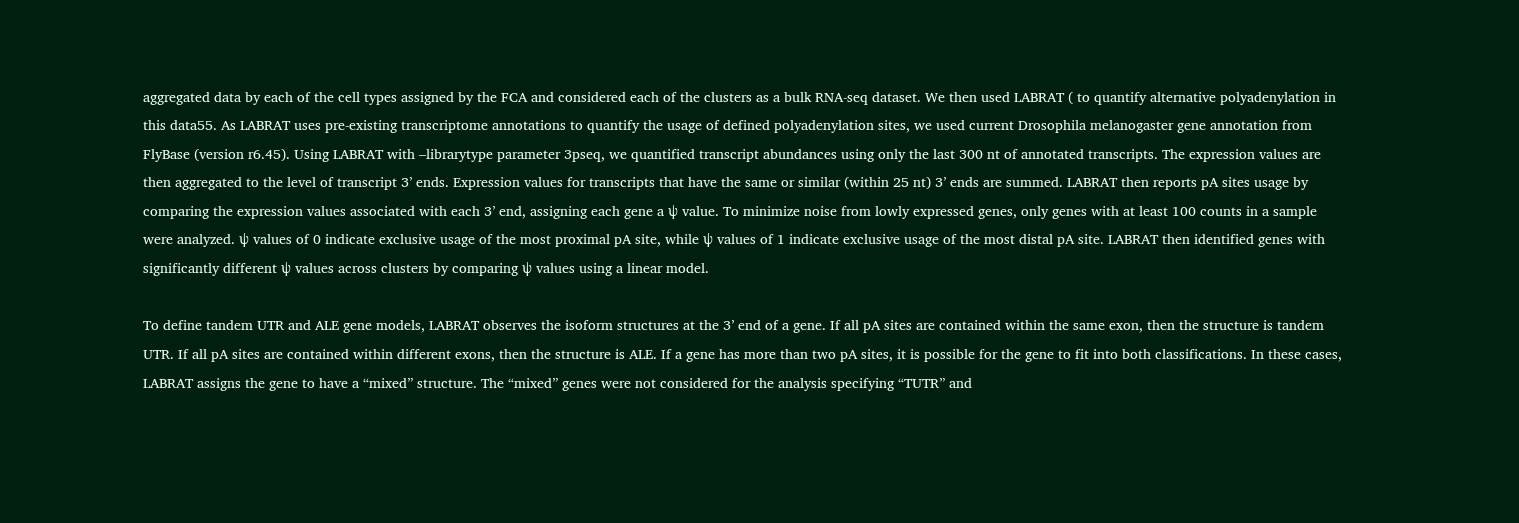aggregated data by each of the cell types assigned by the FCA and considered each of the clusters as a bulk RNA-seq dataset. We then used LABRAT ( to quantify alternative polyadenylation in this data55. As LABRAT uses pre-existing transcriptome annotations to quantify the usage of defined polyadenylation sites, we used current Drosophila melanogaster gene annotation from FlyBase (version r6.45). Using LABRAT with –librarytype parameter 3pseq, we quantified transcript abundances using only the last 300 nt of annotated transcripts. The expression values are then aggregated to the level of transcript 3’ ends. Expression values for transcripts that have the same or similar (within 25 nt) 3’ ends are summed. LABRAT then reports pA sites usage by comparing the expression values associated with each 3’ end, assigning each gene a ψ value. To minimize noise from lowly expressed genes, only genes with at least 100 counts in a sample were analyzed. ψ values of 0 indicate exclusive usage of the most proximal pA site, while ψ values of 1 indicate exclusive usage of the most distal pA site. LABRAT then identified genes with significantly different ψ values across clusters by comparing ψ values using a linear model.

To define tandem UTR and ALE gene models, LABRAT observes the isoform structures at the 3’ end of a gene. If all pA sites are contained within the same exon, then the structure is tandem UTR. If all pA sites are contained within different exons, then the structure is ALE. If a gene has more than two pA sites, it is possible for the gene to fit into both classifications. In these cases, LABRAT assigns the gene to have a “mixed” structure. The “mixed” genes were not considered for the analysis specifying “TUTR” and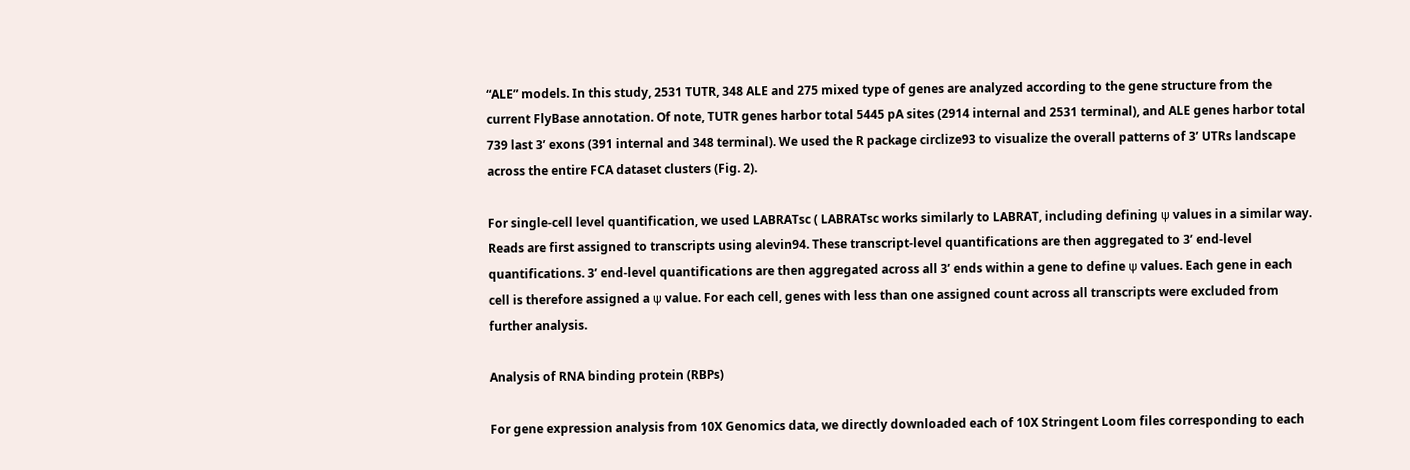“ALE” models. In this study, 2531 TUTR, 348 ALE and 275 mixed type of genes are analyzed according to the gene structure from the current FlyBase annotation. Of note, TUTR genes harbor total 5445 pA sites (2914 internal and 2531 terminal), and ALE genes harbor total 739 last 3’ exons (391 internal and 348 terminal). We used the R package circlize93 to visualize the overall patterns of 3’ UTRs landscape across the entire FCA dataset clusters (Fig. 2).

For single-cell level quantification, we used LABRATsc ( LABRATsc works similarly to LABRAT, including defining ψ values in a similar way. Reads are first assigned to transcripts using alevin94. These transcript-level quantifications are then aggregated to 3’ end-level quantifications. 3’ end-level quantifications are then aggregated across all 3’ ends within a gene to define ψ values. Each gene in each cell is therefore assigned a ψ value. For each cell, genes with less than one assigned count across all transcripts were excluded from further analysis.

Analysis of RNA binding protein (RBPs)

For gene expression analysis from 10X Genomics data, we directly downloaded each of 10X Stringent Loom files corresponding to each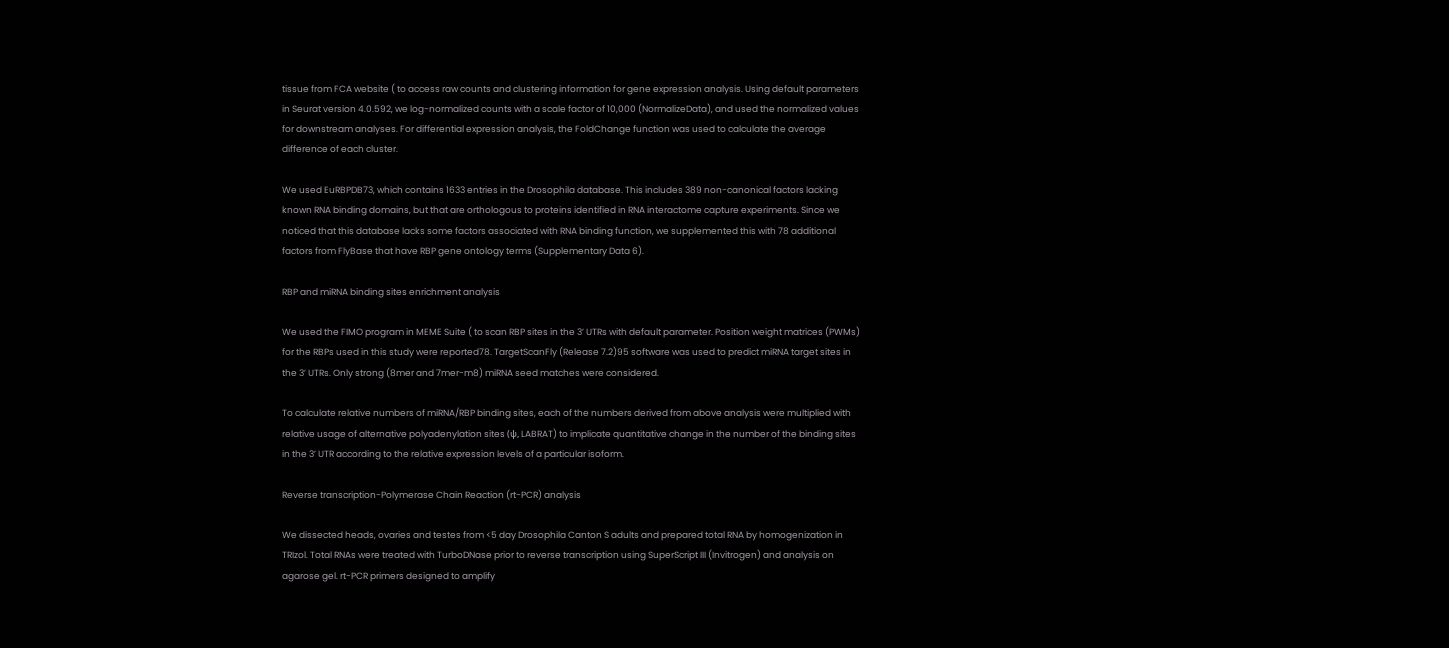tissue from FCA website ( to access raw counts and clustering information for gene expression analysis. Using default parameters in Seurat version 4.0.592, we log-normalized counts with a scale factor of 10,000 (NormalizeData), and used the normalized values for downstream analyses. For differential expression analysis, the FoldChange function was used to calculate the average difference of each cluster.

We used EuRBPDB73, which contains 1633 entries in the Drosophila database. This includes 389 non-canonical factors lacking known RNA binding domains, but that are orthologous to proteins identified in RNA interactome capture experiments. Since we noticed that this database lacks some factors associated with RNA binding function, we supplemented this with 78 additional factors from FlyBase that have RBP gene ontology terms (Supplementary Data 6).

RBP and miRNA binding sites enrichment analysis

We used the FIMO program in MEME Suite ( to scan RBP sites in the 3’ UTRs with default parameter. Position weight matrices (PWMs) for the RBPs used in this study were reported78. TargetScanFly (Release 7.2)95 software was used to predict miRNA target sites in the 3’ UTRs. Only strong (8mer and 7mer-m8) miRNA seed matches were considered.

To calculate relative numbers of miRNA/RBP binding sites, each of the numbers derived from above analysis were multiplied with relative usage of alternative polyadenylation sites (ψ, LABRAT) to implicate quantitative change in the number of the binding sites in the 3’ UTR according to the relative expression levels of a particular isoform.

Reverse transcription-Polymerase Chain Reaction (rt-PCR) analysis

We dissected heads, ovaries and testes from <5 day Drosophila Canton S adults and prepared total RNA by homogenization in TRIzol. Total RNAs were treated with TurboDNase prior to reverse transcription using SuperScript III (Invitrogen) and analysis on agarose gel. rt-PCR primers designed to amplify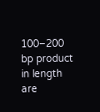100–200 bp product in length are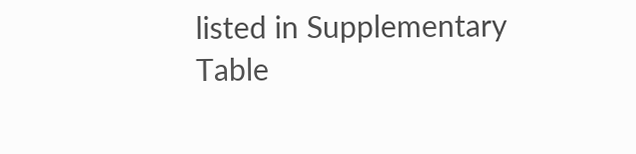listed in Supplementary Table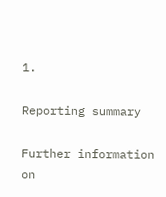1.

Reporting summary

Further information on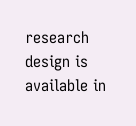research design is available in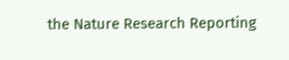the Nature Research Reporting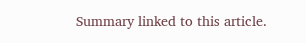Summary linked to this article.